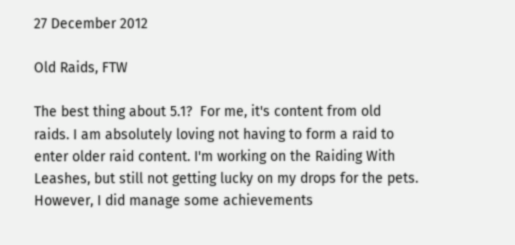27 December 2012

Old Raids, FTW

The best thing about 5.1?  For me, it's content from old raids. I am absolutely loving not having to form a raid to enter older raid content. I'm working on the Raiding With Leashes, but still not getting lucky on my drops for the pets.  However, I did manage some achievements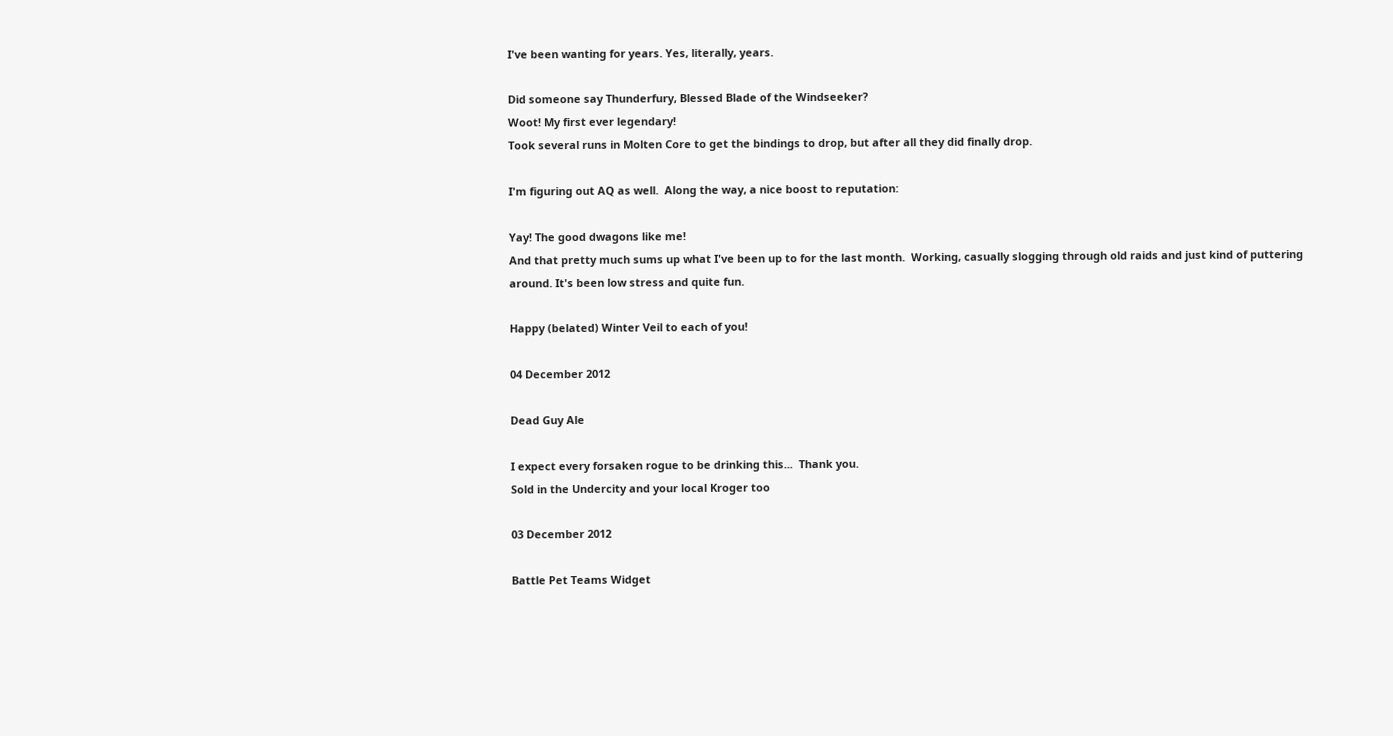I've been wanting for years. Yes, literally, years.

Did someone say Thunderfury, Blessed Blade of the Windseeker?
Woot! My first ever legendary!
Took several runs in Molten Core to get the bindings to drop, but after all they did finally drop.

I'm figuring out AQ as well.  Along the way, a nice boost to reputation:

Yay! The good dwagons like me!
And that pretty much sums up what I've been up to for the last month.  Working, casually slogging through old raids and just kind of puttering around. It's been low stress and quite fun.

Happy (belated) Winter Veil to each of you!

04 December 2012

Dead Guy Ale

I expect every forsaken rogue to be drinking this...  Thank you.
Sold in the Undercity and your local Kroger too

03 December 2012

Battle Pet Teams Widget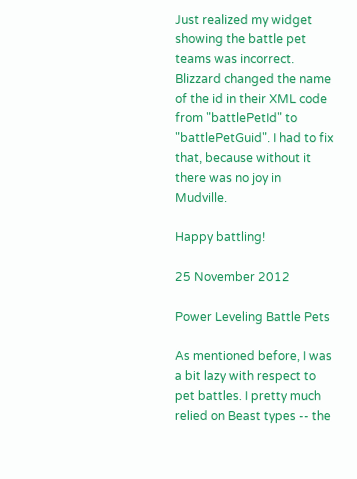Just realized my widget showing the battle pet teams was incorrect. Blizzard changed the name of the id in their XML code from "battlePetId" to "battlePetGuid". I had to fix that, because without it there was no joy in Mudville.

Happy battling!

25 November 2012

Power Leveling Battle Pets

As mentioned before, I was a bit lazy with respect to pet battles. I pretty much relied on Beast types -- the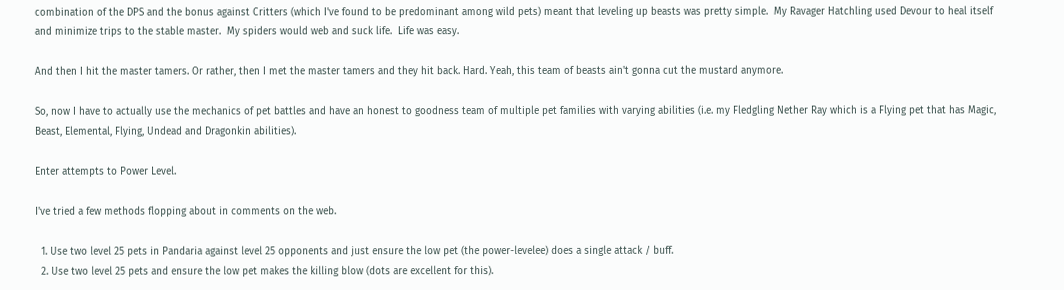combination of the DPS and the bonus against Critters (which I've found to be predominant among wild pets) meant that leveling up beasts was pretty simple.  My Ravager Hatchling used Devour to heal itself and minimize trips to the stable master.  My spiders would web and suck life.  Life was easy.

And then I hit the master tamers. Or rather, then I met the master tamers and they hit back. Hard. Yeah, this team of beasts ain't gonna cut the mustard anymore.

So, now I have to actually use the mechanics of pet battles and have an honest to goodness team of multiple pet families with varying abilities (i.e. my Fledgling Nether Ray which is a Flying pet that has Magic, Beast, Elemental, Flying, Undead and Dragonkin abilities).

Enter attempts to Power Level.

I've tried a few methods flopping about in comments on the web.

  1. Use two level 25 pets in Pandaria against level 25 opponents and just ensure the low pet (the power-levelee) does a single attack / buff.
  2. Use two level 25 pets and ensure the low pet makes the killing blow (dots are excellent for this).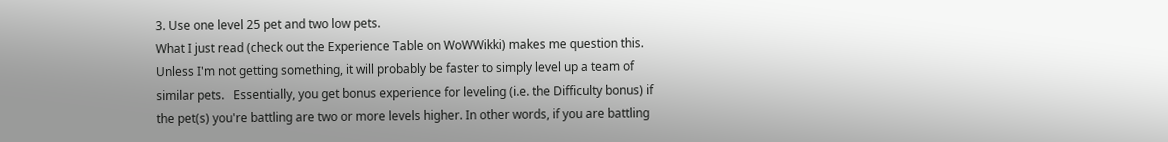3. Use one level 25 pet and two low pets.
What I just read (check out the Experience Table on WoWWikki) makes me question this.  Unless I'm not getting something, it will probably be faster to simply level up a team of similar pets.   Essentially, you get bonus experience for leveling (i.e. the Difficulty bonus) if the pet(s) you're battling are two or more levels higher. In other words, if you are battling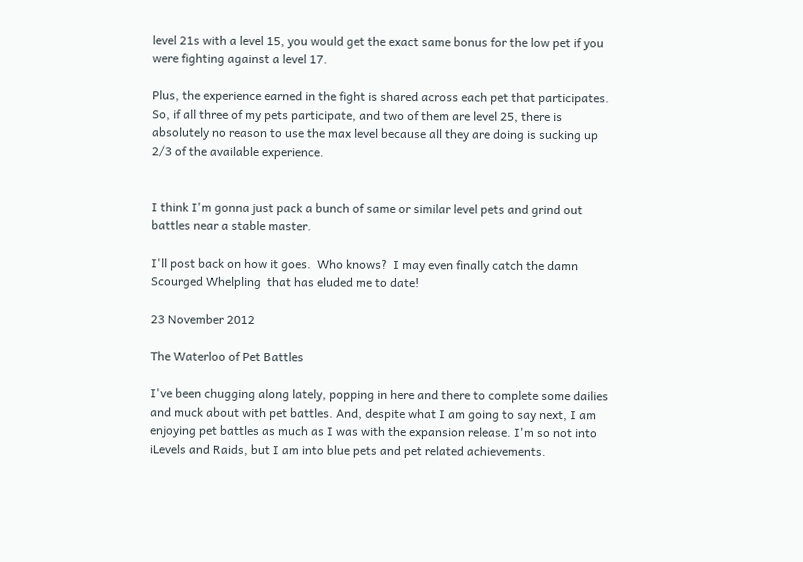level 21s with a level 15, you would get the exact same bonus for the low pet if you were fighting against a level 17.

Plus, the experience earned in the fight is shared across each pet that participates. So, if all three of my pets participate, and two of them are level 25, there is absolutely no reason to use the max level because all they are doing is sucking up 2/3 of the available experience.


I think I'm gonna just pack a bunch of same or similar level pets and grind out battles near a stable master.

I'll post back on how it goes.  Who knows?  I may even finally catch the damn Scourged Whelpling  that has eluded me to date!

23 November 2012

The Waterloo of Pet Battles

I've been chugging along lately, popping in here and there to complete some dailies and muck about with pet battles. And, despite what I am going to say next, I am enjoying pet battles as much as I was with the expansion release. I'm so not into iLevels and Raids, but I am into blue pets and pet related achievements.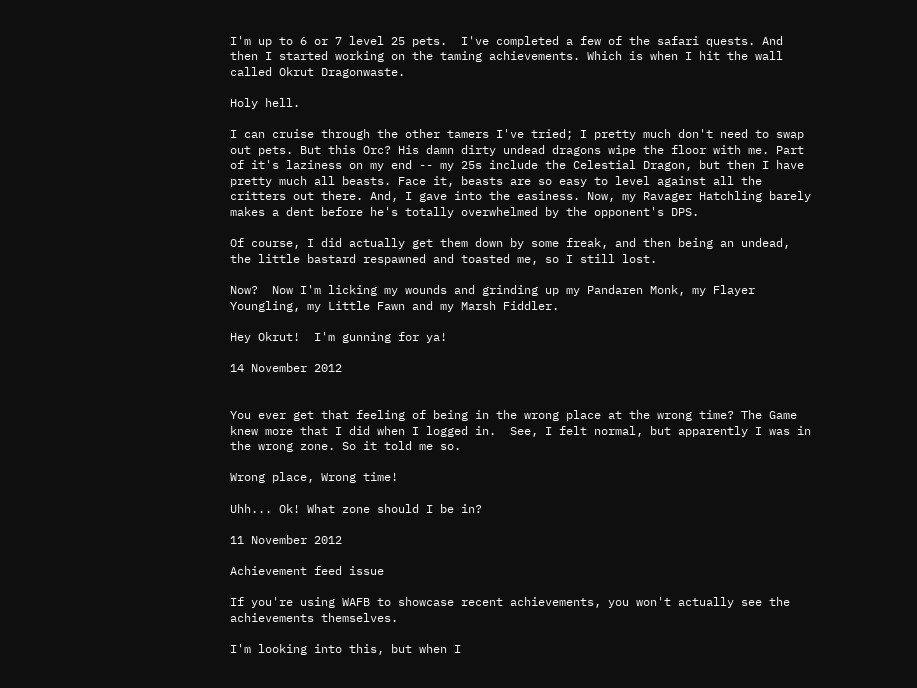I'm up to 6 or 7 level 25 pets.  I've completed a few of the safari quests. And then I started working on the taming achievements. Which is when I hit the wall called Okrut Dragonwaste.

Holy hell.

I can cruise through the other tamers I've tried; I pretty much don't need to swap out pets. But this Orc? His damn dirty undead dragons wipe the floor with me. Part of it's laziness on my end -- my 25s include the Celestial Dragon, but then I have pretty much all beasts. Face it, beasts are so easy to level against all the critters out there. And, I gave into the easiness. Now, my Ravager Hatchling barely makes a dent before he's totally overwhelmed by the opponent's DPS.

Of course, I did actually get them down by some freak, and then being an undead, the little bastard respawned and toasted me, so I still lost.

Now?  Now I'm licking my wounds and grinding up my Pandaren Monk, my Flayer Youngling, my Little Fawn and my Marsh Fiddler.

Hey Okrut!  I'm gunning for ya!

14 November 2012


You ever get that feeling of being in the wrong place at the wrong time? The Game knew more that I did when I logged in.  See, I felt normal, but apparently I was in the wrong zone. So it told me so.

Wrong place, Wrong time!

Uhh... Ok! What zone should I be in?

11 November 2012

Achievement feed issue

If you're using WAFB to showcase recent achievements, you won't actually see the achievements themselves.

I'm looking into this, but when I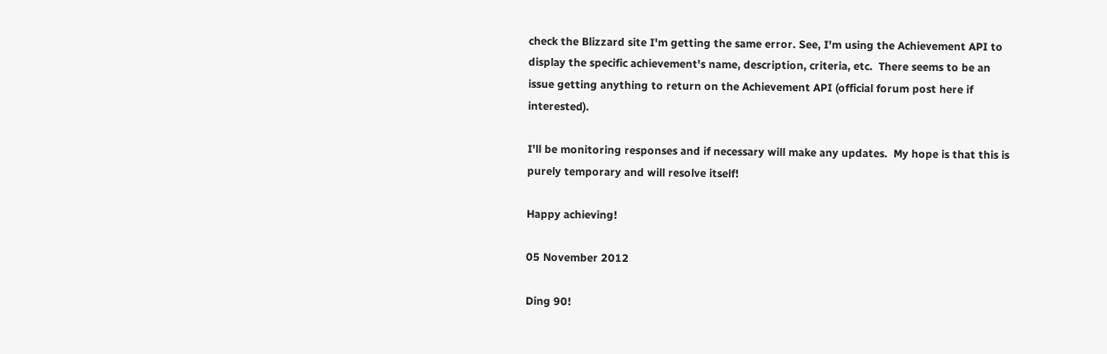check the Blizzard site I'm getting the same error. See, I'm using the Achievement API to display the specific achievement's name, description, criteria, etc.  There seems to be an issue getting anything to return on the Achievement API (official forum post here if interested).

I'll be monitoring responses and if necessary will make any updates.  My hope is that this is purely temporary and will resolve itself!

Happy achieving!

05 November 2012

Ding 90!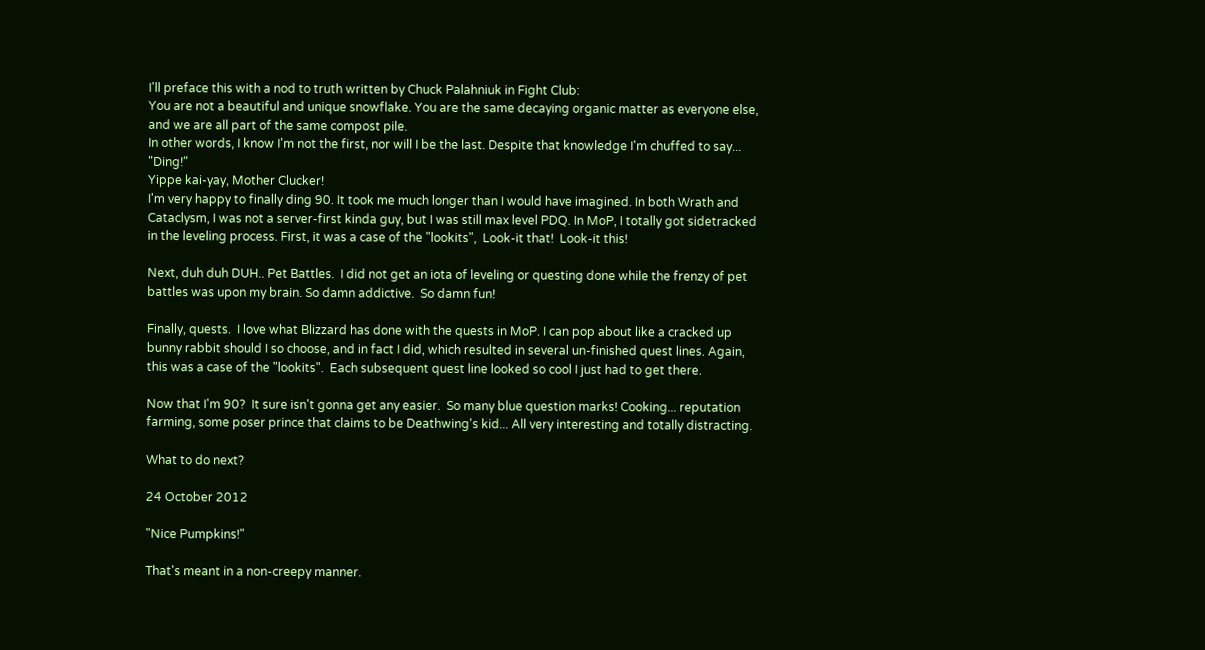I'll preface this with a nod to truth written by Chuck Palahniuk in Fight Club:
You are not a beautiful and unique snowflake. You are the same decaying organic matter as everyone else, and we are all part of the same compost pile.
In other words, I know I'm not the first, nor will I be the last. Despite that knowledge I'm chuffed to say... "Ding!"
Yippe kai-yay, Mother Clucker!
I'm very happy to finally ding 90. It took me much longer than I would have imagined. In both Wrath and Cataclysm, I was not a server-first kinda guy, but I was still max level PDQ. In MoP, I totally got sidetracked in the leveling process. First, it was a case of the "lookits",  Look-it that!  Look-it this!

Next, duh duh DUH.. Pet Battles.  I did not get an iota of leveling or questing done while the frenzy of pet battles was upon my brain. So damn addictive.  So damn fun!

Finally, quests.  I love what Blizzard has done with the quests in MoP. I can pop about like a cracked up bunny rabbit should I so choose, and in fact I did, which resulted in several un-finished quest lines. Again, this was a case of the "lookits".  Each subsequent quest line looked so cool I just had to get there.

Now that I'm 90?  It sure isn't gonna get any easier.  So many blue question marks! Cooking... reputation farming, some poser prince that claims to be Deathwing's kid... All very interesting and totally distracting.

What to do next?

24 October 2012

"Nice Pumpkins!"

That's meant in a non-creepy manner.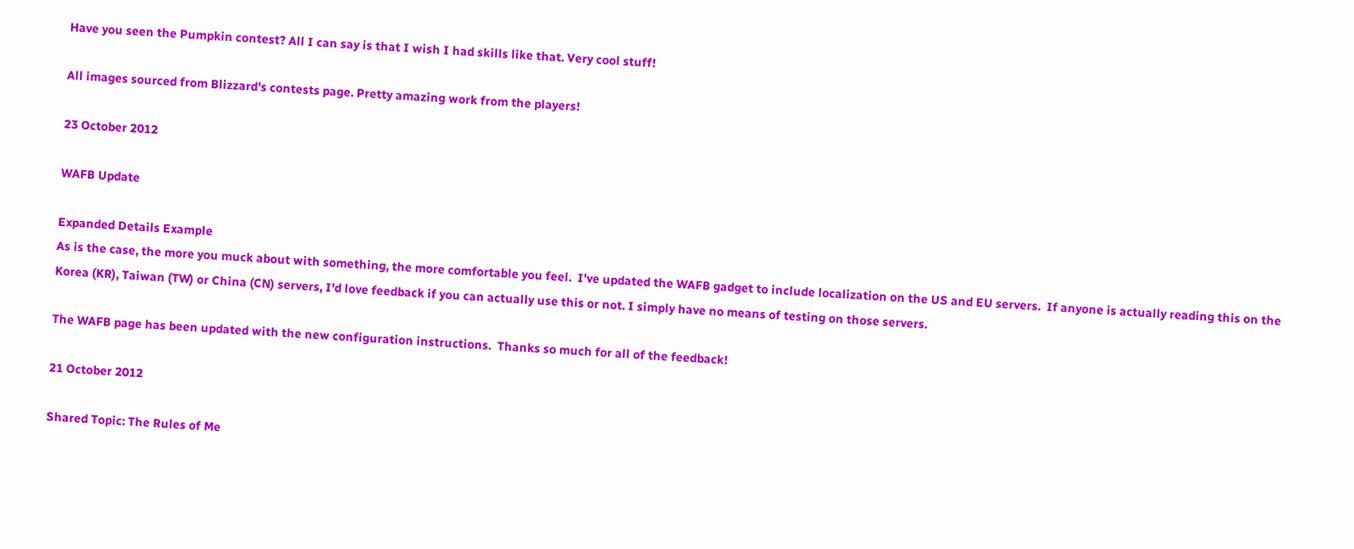Have you seen the Pumpkin contest? All I can say is that I wish I had skills like that. Very cool stuff!

All images sourced from Blizzard's contests page. Pretty amazing work from the players!

23 October 2012

WAFB Update

Expanded Details Example
As is the case, the more you muck about with something, the more comfortable you feel.  I've updated the WAFB gadget to include localization on the US and EU servers.  If anyone is actually reading this on the Korea (KR), Taiwan (TW) or China (CN) servers, I'd love feedback if you can actually use this or not. I simply have no means of testing on those servers.

The WAFB page has been updated with the new configuration instructions.  Thanks so much for all of the feedback!

21 October 2012

Shared Topic: The Rules of Me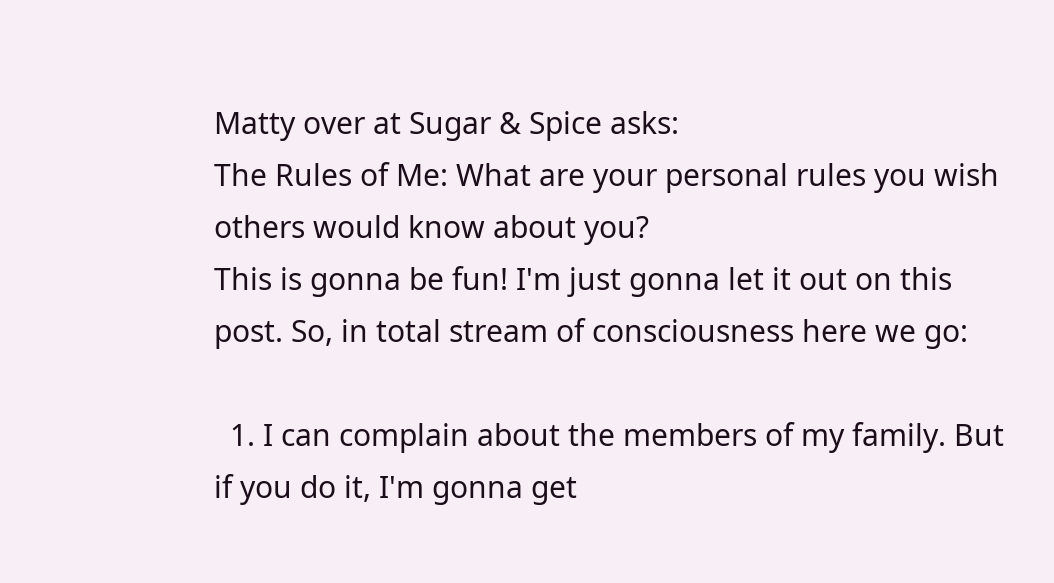Matty over at Sugar & Spice asks:
The Rules of Me: What are your personal rules you wish others would know about you?
This is gonna be fun! I'm just gonna let it out on this post. So, in total stream of consciousness here we go:

  1. I can complain about the members of my family. But if you do it, I'm gonna get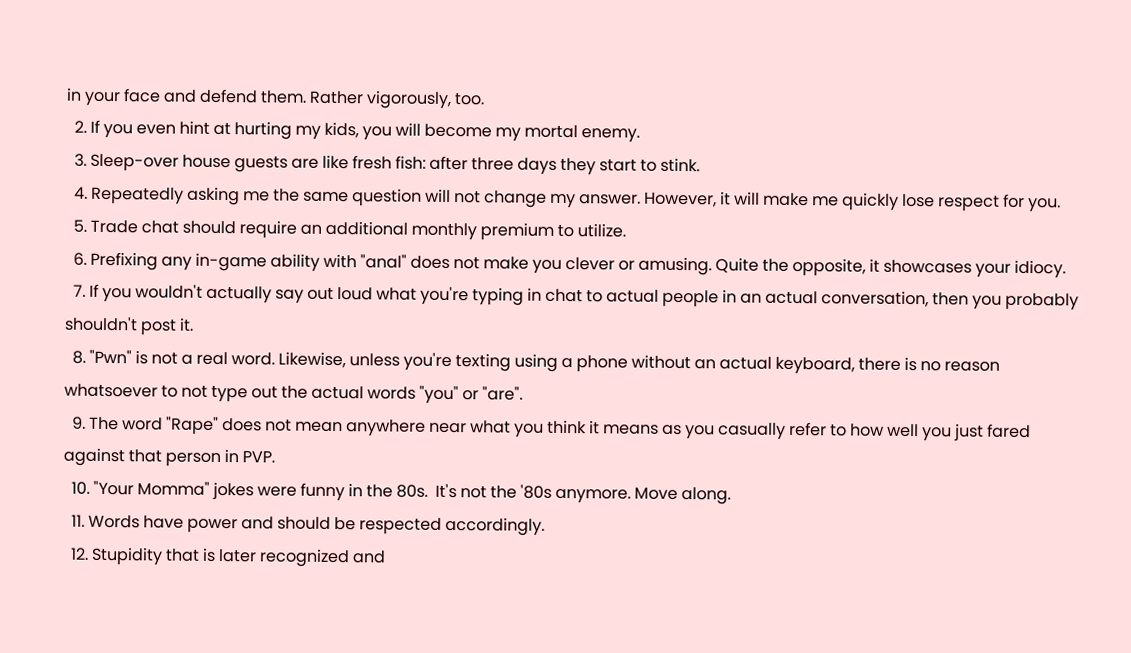in your face and defend them. Rather vigorously, too.
  2. If you even hint at hurting my kids, you will become my mortal enemy.
  3. Sleep-over house guests are like fresh fish: after three days they start to stink.
  4. Repeatedly asking me the same question will not change my answer. However, it will make me quickly lose respect for you.
  5. Trade chat should require an additional monthly premium to utilize.
  6. Prefixing any in-game ability with "anal" does not make you clever or amusing. Quite the opposite, it showcases your idiocy.
  7. If you wouldn't actually say out loud what you're typing in chat to actual people in an actual conversation, then you probably shouldn't post it.
  8. "Pwn" is not a real word. Likewise, unless you're texting using a phone without an actual keyboard, there is no reason whatsoever to not type out the actual words "you" or "are".
  9. The word "Rape" does not mean anywhere near what you think it means as you casually refer to how well you just fared against that person in PVP.
  10. "Your Momma" jokes were funny in the 80s.  It's not the '80s anymore. Move along.
  11. Words have power and should be respected accordingly.
  12. Stupidity that is later recognized and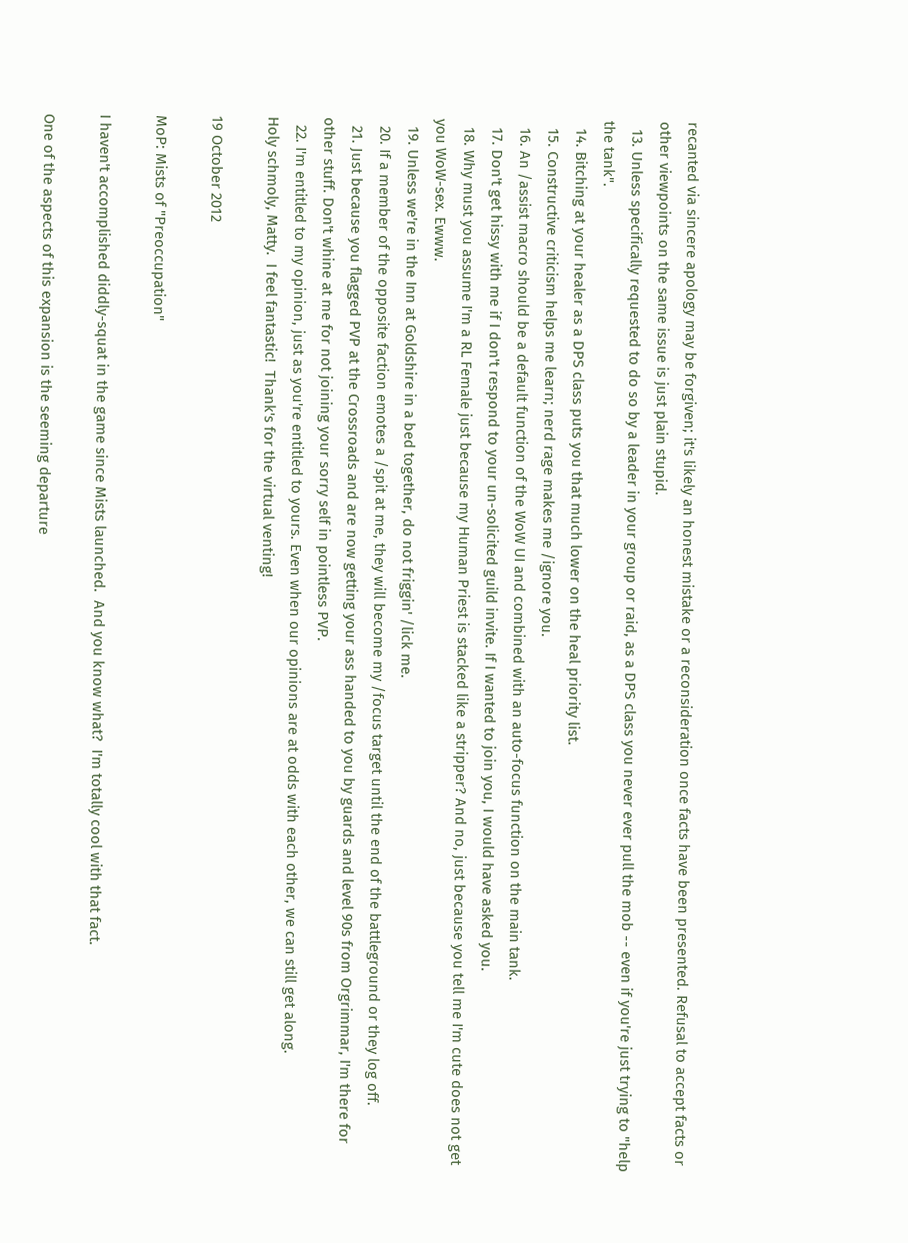recanted via sincere apology may be forgiven; it's likely an honest mistake or a reconsideration once facts have been presented. Refusal to accept facts or other viewpoints on the same issue is just plain stupid.
  13. Unless specifically requested to do so by a leader in your group or raid, as a DPS class you never ever pull the mob -- even if you're just trying to "help the tank".
  14. Bitching at your healer as a DPS class puts you that much lower on the heal priority list.
  15. Constructive criticism helps me learn; nerd rage makes me /ignore you.
  16. An /assist macro should be a default function of the WoW UI and combined with an auto-focus function on the main tank.
  17. Don't get hissy with me if I don't respond to your un-solicited guild invite. If I wanted to join you, I would have asked you.
  18. Why must you assume I'm a RL Female just because my Human Priest is stacked like a stripper? And no, just because you tell me I'm cute does not get you WoW-sex. Ewww.
  19. Unless we're in the Inn at Goldshire in a bed together, do not friggin' /lick me.
  20. If a member of the opposite faction emotes a /spit at me, they will become my /focus target until the end of the battleground or they log off.
  21. Just because you flagged PVP at the Crossroads and are now getting your ass handed to you by guards and level 90s from Orgrimmar, I'm there for other stuff. Don't whine at me for not joining your sorry self in pointless PVP.
  22. I'm entitled to my opinion, just as you're entitled to yours. Even when our opinions are at odds with each other, we can still get along.
Holy schmoly, Matty.  I feel fantastic!  Thank's for the virtual venting!

19 October 2012

MoP: Mists of "Preoccupation"

I haven't accomplished diddly-squat in the game since Mists launched.  And you know what?  I'm totally cool with that fact.

One of the aspects of this expansion is the seeming departure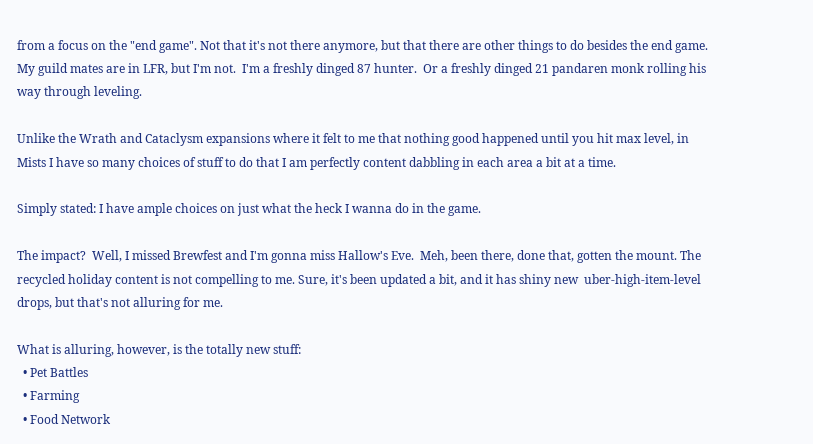from a focus on the "end game". Not that it's not there anymore, but that there are other things to do besides the end game.  My guild mates are in LFR, but I'm not.  I'm a freshly dinged 87 hunter.  Or a freshly dinged 21 pandaren monk rolling his way through leveling.

Unlike the Wrath and Cataclysm expansions where it felt to me that nothing good happened until you hit max level, in Mists I have so many choices of stuff to do that I am perfectly content dabbling in each area a bit at a time.

Simply stated: I have ample choices on just what the heck I wanna do in the game.

The impact?  Well, I missed Brewfest and I'm gonna miss Hallow's Eve.  Meh, been there, done that, gotten the mount. The recycled holiday content is not compelling to me. Sure, it's been updated a bit, and it has shiny new  uber-high-item-level drops, but that's not alluring for me.

What is alluring, however, is the totally new stuff:
  • Pet Battles
  • Farming
  • Food Network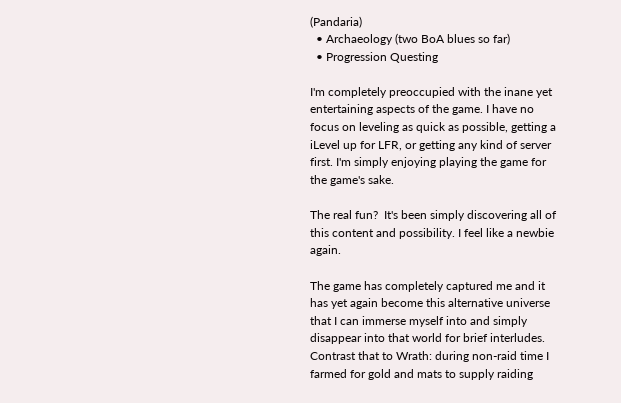(Pandaria)
  • Archaeology (two BoA blues so far)
  • Progression Questing

I'm completely preoccupied with the inane yet entertaining aspects of the game. I have no focus on leveling as quick as possible, getting a iLevel up for LFR, or getting any kind of server first. I'm simply enjoying playing the game for the game's sake.

The real fun?  It's been simply discovering all of this content and possibility. I feel like a newbie again.

The game has completely captured me and it has yet again become this alternative universe that I can immerse myself into and simply disappear into that world for brief interludes. Contrast that to Wrath: during non-raid time I farmed for gold and mats to supply raiding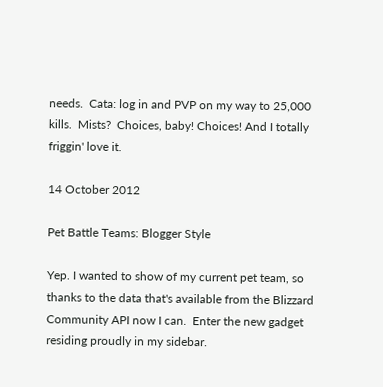needs.  Cata: log in and PVP on my way to 25,000 kills.  Mists?  Choices, baby! Choices! And I totally friggin' love it.

14 October 2012

Pet Battle Teams: Blogger Style

Yep. I wanted to show of my current pet team, so thanks to the data that's available from the Blizzard Community API now I can.  Enter the new gadget residing proudly in my sidebar.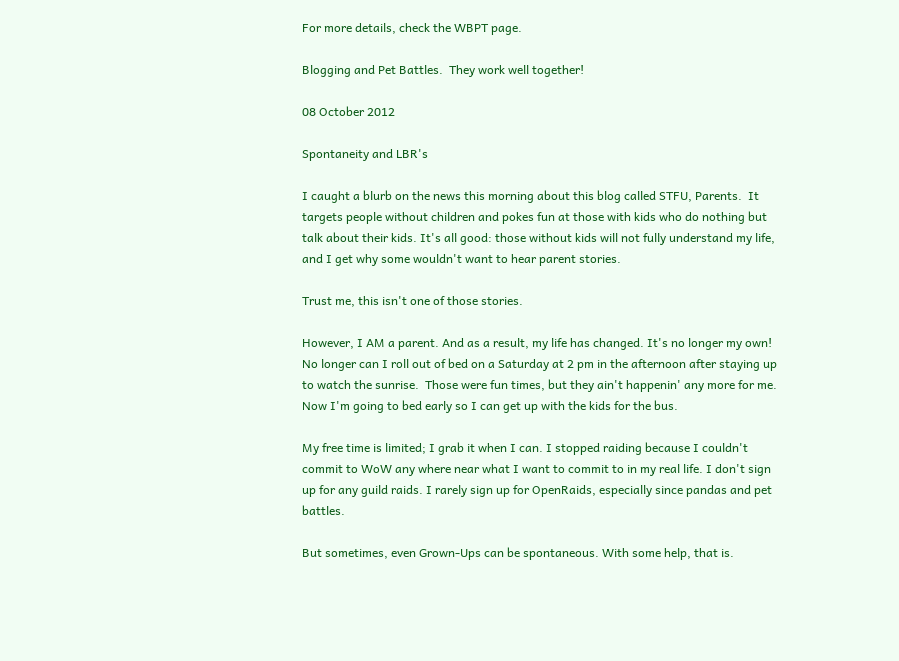For more details, check the WBPT page.

Blogging and Pet Battles.  They work well together!

08 October 2012

Spontaneity and LBR's

I caught a blurb on the news this morning about this blog called STFU, Parents.  It targets people without children and pokes fun at those with kids who do nothing but talk about their kids. It's all good: those without kids will not fully understand my life, and I get why some wouldn't want to hear parent stories.

Trust me, this isn't one of those stories.

However, I AM a parent. And as a result, my life has changed. It's no longer my own! No longer can I roll out of bed on a Saturday at 2 pm in the afternoon after staying up to watch the sunrise.  Those were fun times, but they ain't happenin' any more for me. Now I'm going to bed early so I can get up with the kids for the bus.

My free time is limited; I grab it when I can. I stopped raiding because I couldn't commit to WoW any where near what I want to commit to in my real life. I don't sign up for any guild raids. I rarely sign up for OpenRaids, especially since pandas and pet battles.

But sometimes, even Grown-Ups can be spontaneous. With some help, that is.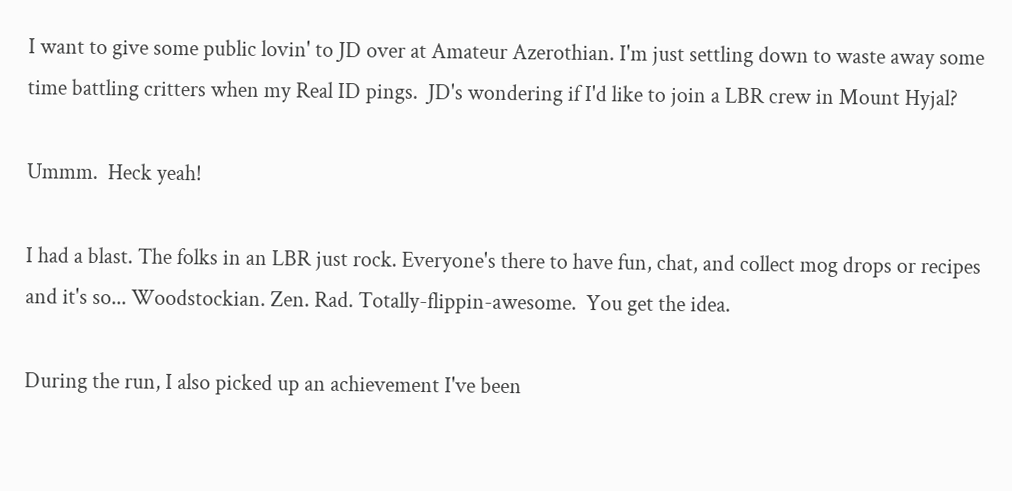I want to give some public lovin' to JD over at Amateur Azerothian. I'm just settling down to waste away some time battling critters when my Real ID pings.  JD's wondering if I'd like to join a LBR crew in Mount Hyjal?

Ummm.  Heck yeah!

I had a blast. The folks in an LBR just rock. Everyone's there to have fun, chat, and collect mog drops or recipes and it's so... Woodstockian. Zen. Rad. Totally-flippin-awesome.  You get the idea.

During the run, I also picked up an achievement I've been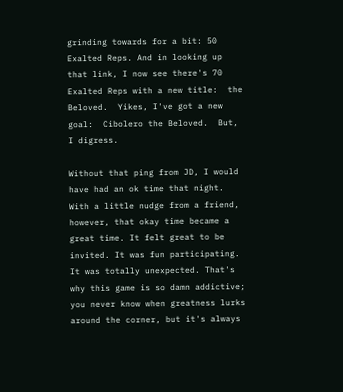grinding towards for a bit: 50 Exalted Reps. And in looking up that link, I now see there's 70 Exalted Reps with a new title:  the Beloved.  Yikes, I've got a new goal:  Cibolero the Beloved.  But, I digress.

Without that ping from JD, I would have had an ok time that night. With a little nudge from a friend, however, that okay time became a great time. It felt great to be invited. It was fun participating. It was totally unexpected. That's why this game is so damn addictive; you never know when greatness lurks around the corner, but it's always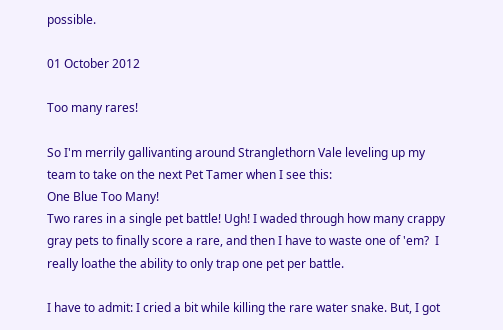possible.

01 October 2012

Too many rares!

So I'm merrily gallivanting around Stranglethorn Vale leveling up my team to take on the next Pet Tamer when I see this:
One Blue Too Many!
Two rares in a single pet battle! Ugh! I waded through how many crappy gray pets to finally score a rare, and then I have to waste one of 'em?  I really loathe the ability to only trap one pet per battle.

I have to admit: I cried a bit while killing the rare water snake. But, I got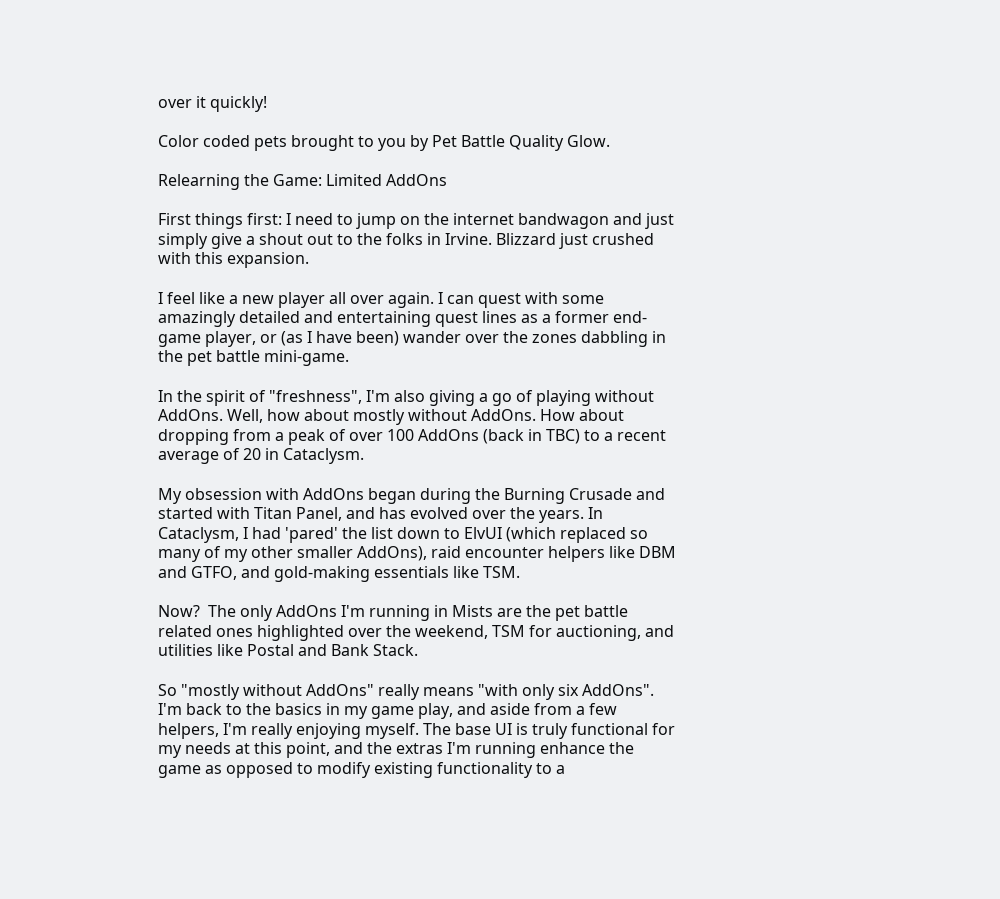over it quickly!

Color coded pets brought to you by Pet Battle Quality Glow.

Relearning the Game: Limited AddOns

First things first: I need to jump on the internet bandwagon and just simply give a shout out to the folks in Irvine. Blizzard just crushed with this expansion.

I feel like a new player all over again. I can quest with some amazingly detailed and entertaining quest lines as a former end-game player, or (as I have been) wander over the zones dabbling in the pet battle mini-game.

In the spirit of "freshness", I'm also giving a go of playing without AddOns. Well, how about mostly without AddOns. How about dropping from a peak of over 100 AddOns (back in TBC) to a recent average of 20 in Cataclysm.

My obsession with AddOns began during the Burning Crusade and started with Titan Panel, and has evolved over the years. In Cataclysm, I had 'pared' the list down to ElvUI (which replaced so many of my other smaller AddOns), raid encounter helpers like DBM and GTFO, and gold-making essentials like TSM.

Now?  The only AddOns I'm running in Mists are the pet battle related ones highlighted over the weekend, TSM for auctioning, and utilities like Postal and Bank Stack.

So "mostly without AddOns" really means "with only six AddOns". I'm back to the basics in my game play, and aside from a few helpers, I'm really enjoying myself. The base UI is truly functional for my needs at this point, and the extras I'm running enhance the game as opposed to modify existing functionality to a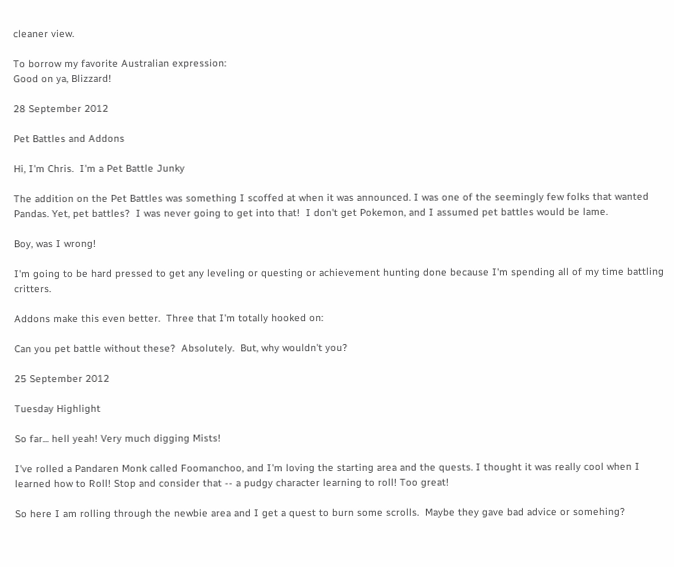cleaner view.

To borrow my favorite Australian expression:
Good on ya, Blizzard!

28 September 2012

Pet Battles and Addons

Hi, I'm Chris.  I'm a Pet Battle Junky

The addition on the Pet Battles was something I scoffed at when it was announced. I was one of the seemingly few folks that wanted Pandas. Yet, pet battles?  I was never going to get into that!  I don't get Pokemon, and I assumed pet battles would be lame.

Boy, was I wrong!

I'm going to be hard pressed to get any leveling or questing or achievement hunting done because I'm spending all of my time battling critters.

Addons make this even better.  Three that I'm totally hooked on:

Can you pet battle without these?  Absolutely.  But, why wouldn't you?

25 September 2012

Tuesday Highlight

So far... hell yeah! Very much digging Mists!

I've rolled a Pandaren Monk called Foomanchoo, and I'm loving the starting area and the quests. I thought it was really cool when I learned how to Roll! Stop and consider that -- a pudgy character learning to roll! Too great!

So here I am rolling through the newbie area and I get a quest to burn some scrolls.  Maybe they gave bad advice or somehing?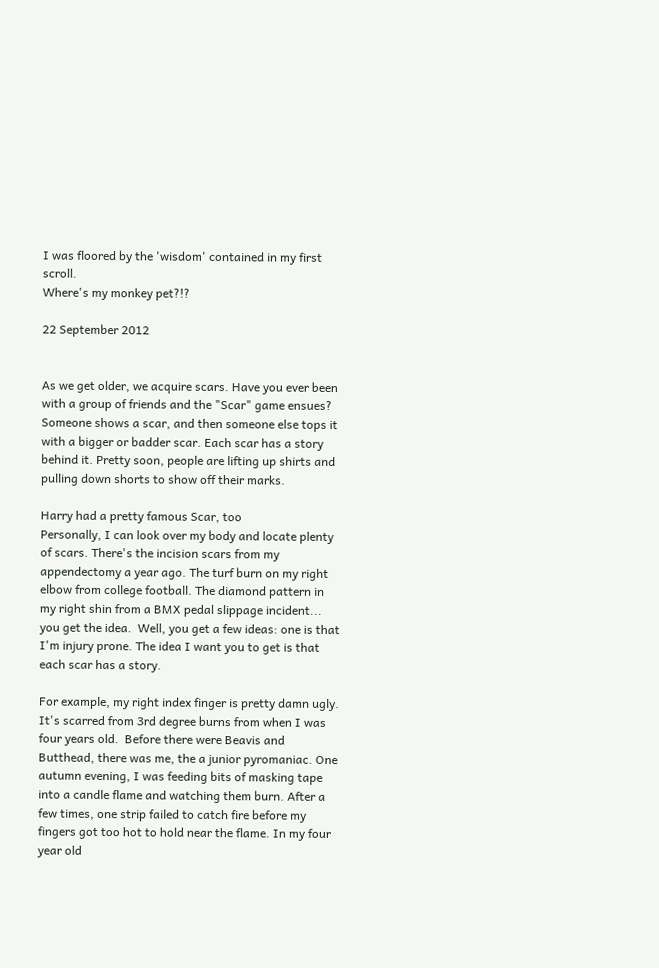I was floored by the 'wisdom' contained in my first scroll.
Where's my monkey pet?!?

22 September 2012


As we get older, we acquire scars. Have you ever been with a group of friends and the "Scar" game ensues? Someone shows a scar, and then someone else tops it with a bigger or badder scar. Each scar has a story behind it. Pretty soon, people are lifting up shirts and pulling down shorts to show off their marks.

Harry had a pretty famous Scar, too
Personally, I can look over my body and locate plenty of scars. There's the incision scars from my appendectomy a year ago. The turf burn on my right elbow from college football. The diamond pattern in my right shin from a BMX pedal slippage incident... you get the idea.  Well, you get a few ideas: one is that I'm injury prone. The idea I want you to get is that each scar has a story.

For example, my right index finger is pretty damn ugly. It's scarred from 3rd degree burns from when I was four years old.  Before there were Beavis and Butthead, there was me, the a junior pyromaniac. One autumn evening, I was feeding bits of masking tape into a candle flame and watching them burn. After a few times, one strip failed to catch fire before my fingers got too hot to hold near the flame. In my four year old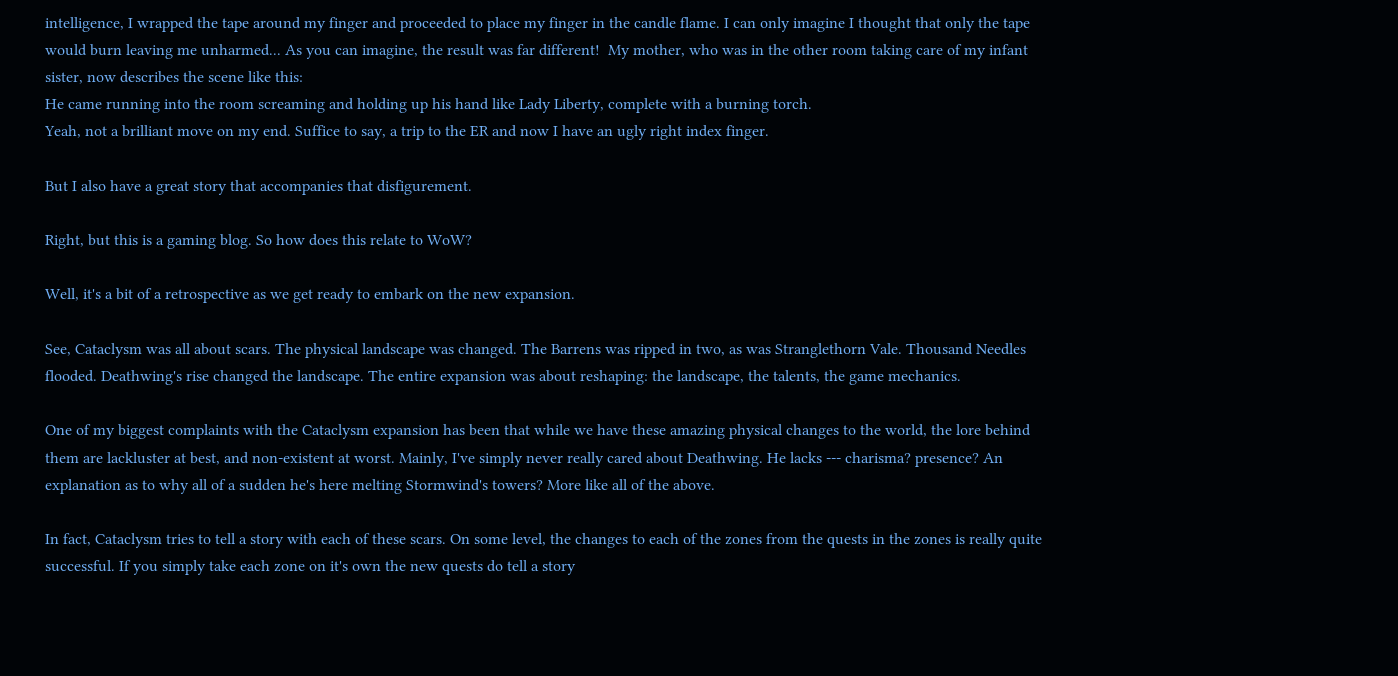intelligence, I wrapped the tape around my finger and proceeded to place my finger in the candle flame. I can only imagine I thought that only the tape would burn leaving me unharmed... As you can imagine, the result was far different!  My mother, who was in the other room taking care of my infant sister, now describes the scene like this:
He came running into the room screaming and holding up his hand like Lady Liberty, complete with a burning torch.
Yeah, not a brilliant move on my end. Suffice to say, a trip to the ER and now I have an ugly right index finger.

But I also have a great story that accompanies that disfigurement.

Right, but this is a gaming blog. So how does this relate to WoW?

Well, it's a bit of a retrospective as we get ready to embark on the new expansion.

See, Cataclysm was all about scars. The physical landscape was changed. The Barrens was ripped in two, as was Stranglethorn Vale. Thousand Needles flooded. Deathwing's rise changed the landscape. The entire expansion was about reshaping: the landscape, the talents, the game mechanics.

One of my biggest complaints with the Cataclysm expansion has been that while we have these amazing physical changes to the world, the lore behind them are lackluster at best, and non-existent at worst. Mainly, I've simply never really cared about Deathwing. He lacks --- charisma? presence? An explanation as to why all of a sudden he's here melting Stormwind's towers? More like all of the above.

In fact, Cataclysm tries to tell a story with each of these scars. On some level, the changes to each of the zones from the quests in the zones is really quite successful. If you simply take each zone on it's own the new quests do tell a story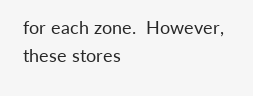for each zone.  However, these stores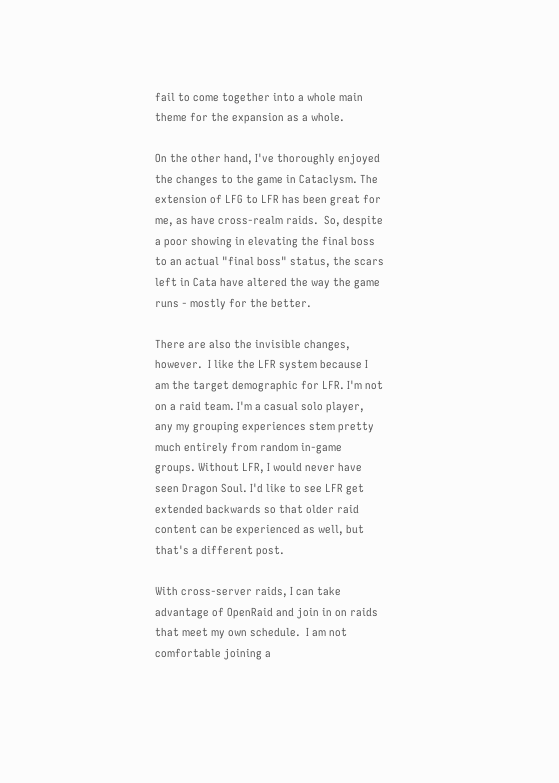fail to come together into a whole main theme for the expansion as a whole.

On the other hand, I've thoroughly enjoyed the changes to the game in Cataclysm. The extension of LFG to LFR has been great for me, as have cross-realm raids.  So, despite a poor showing in elevating the final boss to an actual "final boss" status, the scars left in Cata have altered the way the game runs - mostly for the better.

There are also the invisible changes, however.  I like the LFR system because I am the target demographic for LFR. I'm not on a raid team. I'm a casual solo player, any my grouping experiences stem pretty much entirely from random in-game groups. Without LFR, I would never have seen Dragon Soul. I'd like to see LFR get extended backwards so that older raid content can be experienced as well, but that's a different post.

With cross-server raids, I can take advantage of OpenRaid and join in on raids that meet my own schedule.  I am not comfortable joining a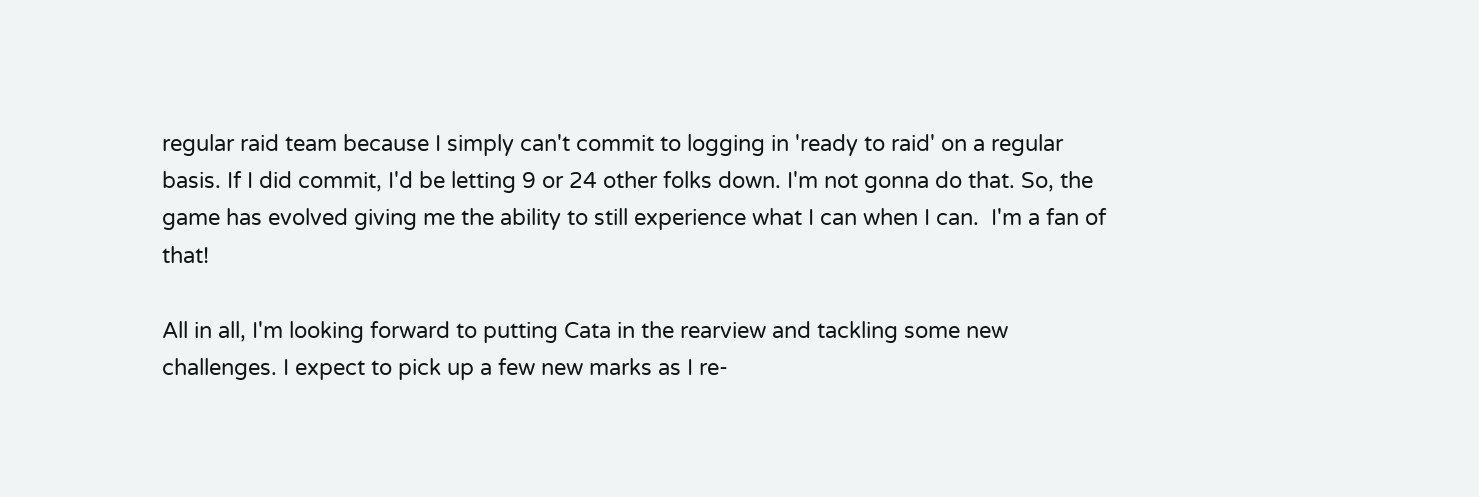regular raid team because I simply can't commit to logging in 'ready to raid' on a regular basis. If I did commit, I'd be letting 9 or 24 other folks down. I'm not gonna do that. So, the game has evolved giving me the ability to still experience what I can when I can.  I'm a fan of that!

All in all, I'm looking forward to putting Cata in the rearview and tackling some new challenges. I expect to pick up a few new marks as I re-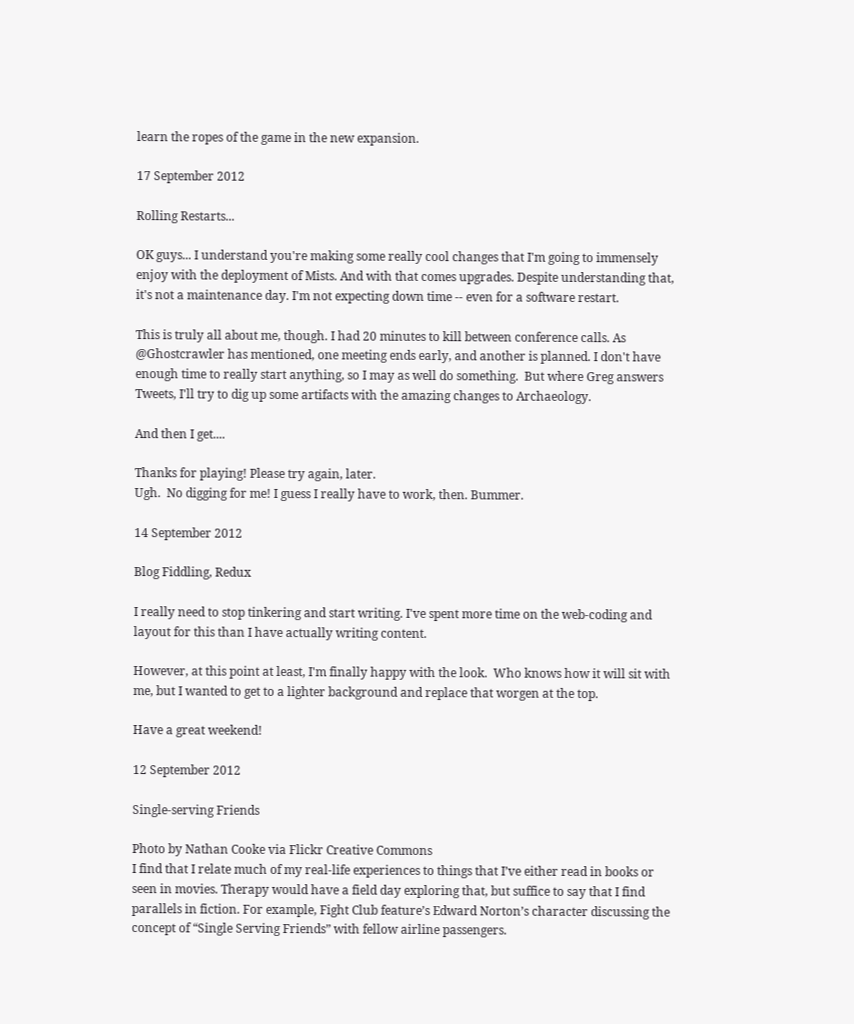learn the ropes of the game in the new expansion.

17 September 2012

Rolling Restarts...

OK guys... I understand you're making some really cool changes that I'm going to immensely enjoy with the deployment of Mists. And with that comes upgrades. Despite understanding that, it's not a maintenance day. I'm not expecting down time -- even for a software restart.

This is truly all about me, though. I had 20 minutes to kill between conference calls. As @Ghostcrawler has mentioned, one meeting ends early, and another is planned. I don't have enough time to really start anything, so I may as well do something.  But where Greg answers Tweets, I'll try to dig up some artifacts with the amazing changes to Archaeology.

And then I get....

Thanks for playing! Please try again, later.
Ugh.  No digging for me! I guess I really have to work, then. Bummer.

14 September 2012

Blog Fiddling, Redux

I really need to stop tinkering and start writing. I've spent more time on the web-coding and layout for this than I have actually writing content.

However, at this point at least, I'm finally happy with the look.  Who knows how it will sit with me, but I wanted to get to a lighter background and replace that worgen at the top.

Have a great weekend!

12 September 2012

Single-serving Friends

Photo by Nathan Cooke via Flickr Creative Commons
I find that I relate much of my real-life experiences to things that I’ve either read in books or seen in movies. Therapy would have a field day exploring that, but suffice to say that I find parallels in fiction. For example, Fight Club feature’s Edward Norton’s character discussing the concept of “Single Serving Friends” with fellow airline passengers.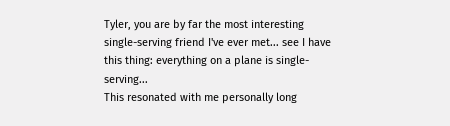Tyler, you are by far the most interesting single-serving friend I've ever met... see I have this thing: everything on a plane is single-serving...
This resonated with me personally long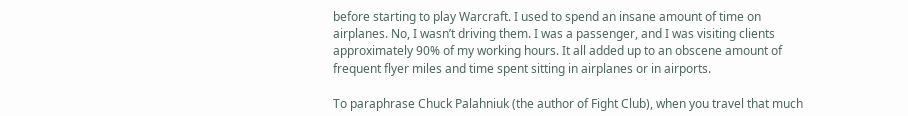before starting to play Warcraft. I used to spend an insane amount of time on airplanes. No, I wasn’t driving them. I was a passenger, and I was visiting clients approximately 90% of my working hours. It all added up to an obscene amount of frequent flyer miles and time spent sitting in airplanes or in airports.

To paraphrase Chuck Palahniuk (the author of Fight Club), when you travel that much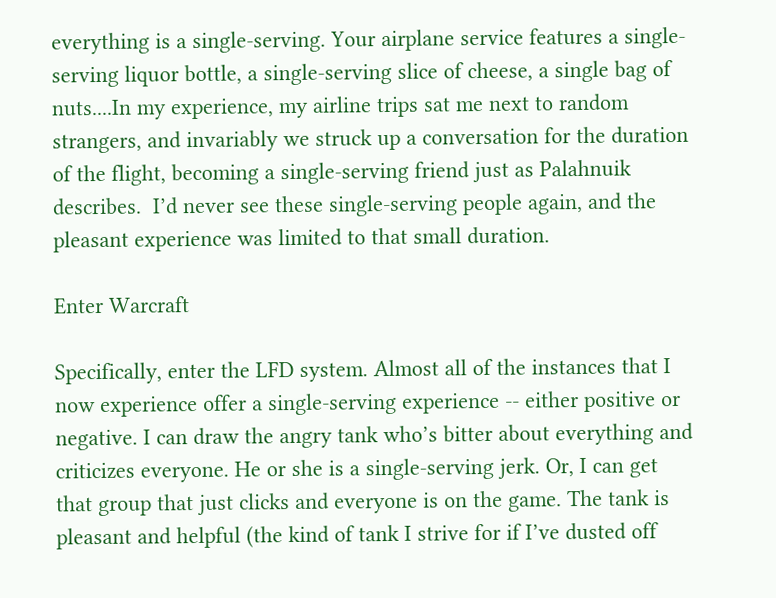everything is a single-serving. Your airplane service features a single-serving liquor bottle, a single-serving slice of cheese, a single bag of nuts....In my experience, my airline trips sat me next to random strangers, and invariably we struck up a conversation for the duration of the flight, becoming a single-serving friend just as Palahnuik describes.  I’d never see these single-serving people again, and the pleasant experience was limited to that small duration.

Enter Warcraft

Specifically, enter the LFD system. Almost all of the instances that I now experience offer a single-serving experience -- either positive or negative. I can draw the angry tank who’s bitter about everything and criticizes everyone. He or she is a single-serving jerk. Or, I can get that group that just clicks and everyone is on the game. The tank is pleasant and helpful (the kind of tank I strive for if I’ve dusted off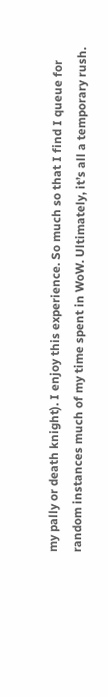my pally or death knight). I enjoy this experience. So much so that I find I queue for random instances much of my time spent in WoW. Ultimately, it’s all a temporary rush.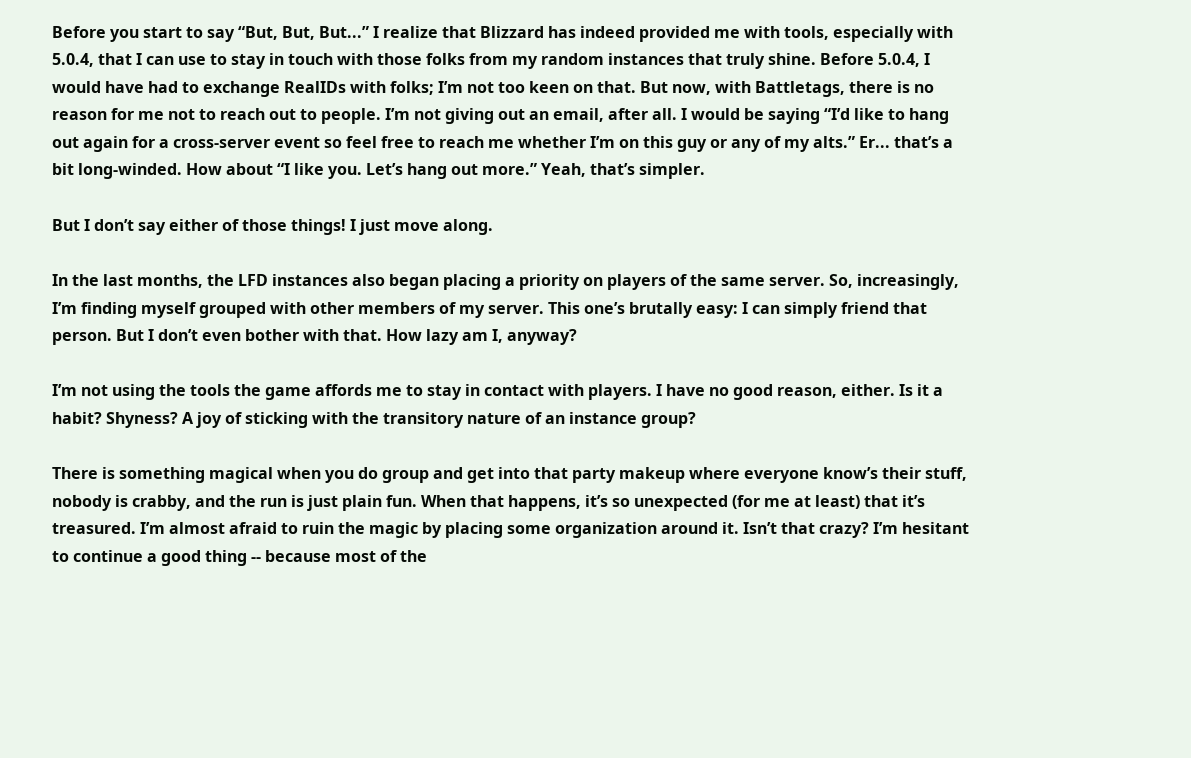Before you start to say “But, But, But...” I realize that Blizzard has indeed provided me with tools, especially with 5.0.4, that I can use to stay in touch with those folks from my random instances that truly shine. Before 5.0.4, I would have had to exchange RealIDs with folks; I’m not too keen on that. But now, with Battletags, there is no reason for me not to reach out to people. I’m not giving out an email, after all. I would be saying “I’d like to hang out again for a cross-server event so feel free to reach me whether I’m on this guy or any of my alts.” Er... that’s a bit long-winded. How about “I like you. Let’s hang out more.” Yeah, that’s simpler.

But I don’t say either of those things! I just move along.

In the last months, the LFD instances also began placing a priority on players of the same server. So, increasingly, I’m finding myself grouped with other members of my server. This one’s brutally easy: I can simply friend that person. But I don’t even bother with that. How lazy am I, anyway?

I’m not using the tools the game affords me to stay in contact with players. I have no good reason, either. Is it a habit? Shyness? A joy of sticking with the transitory nature of an instance group?

There is something magical when you do group and get into that party makeup where everyone know’s their stuff, nobody is crabby, and the run is just plain fun. When that happens, it’s so unexpected (for me at least) that it’s treasured. I’m almost afraid to ruin the magic by placing some organization around it. Isn’t that crazy? I’m hesitant to continue a good thing -- because most of the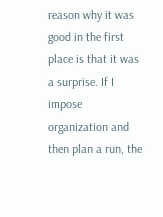reason why it was good in the first place is that it was a surprise. If I impose organization and then plan a run, the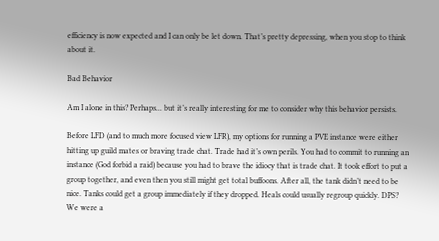efficiency is now expected and I can only be let down. That’s pretty depressing, when you stop to think about it.

Bad Behavior

Am I alone in this? Perhaps... but it’s really interesting for me to consider why this behavior persists.

Before LFD (and to much more focused view LFR), my options for running a PVE instance were either hitting up guild mates or braving trade chat. Trade had it’s own perils. You had to commit to running an instance (God forbid a raid) because you had to brave the idiocy that is trade chat. It took effort to put a group together, and even then you still might get total buffoons. After all, the tank didn’t need to be nice. Tanks could get a group immediately if they dropped. Heals could usually regroup quickly. DPS? We were a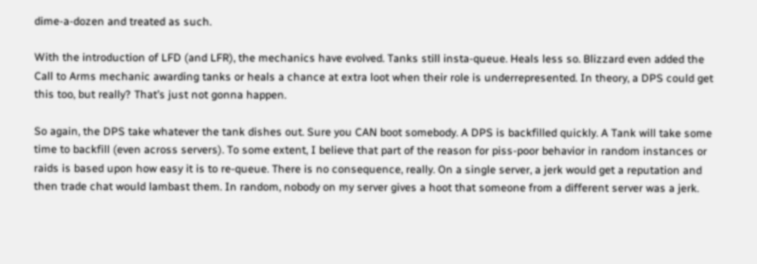dime-a-dozen and treated as such.

With the introduction of LFD (and LFR), the mechanics have evolved. Tanks still insta-queue. Heals less so. Blizzard even added the Call to Arms mechanic awarding tanks or heals a chance at extra loot when their role is underrepresented. In theory, a DPS could get this too, but really? That’s just not gonna happen.

So again, the DPS take whatever the tank dishes out. Sure you CAN boot somebody. A DPS is backfilled quickly. A Tank will take some time to backfill (even across servers). To some extent, I believe that part of the reason for piss-poor behavior in random instances or raids is based upon how easy it is to re-queue. There is no consequence, really. On a single server, a jerk would get a reputation and then trade chat would lambast them. In random, nobody on my server gives a hoot that someone from a different server was a jerk.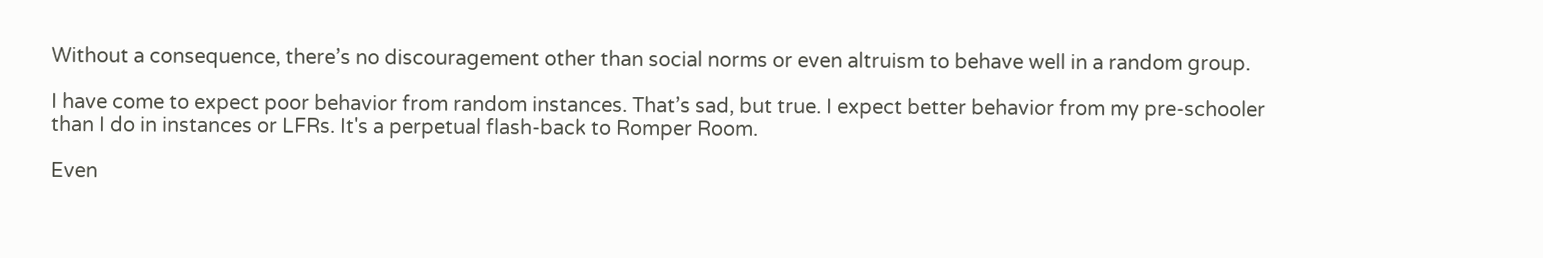Without a consequence, there’s no discouragement other than social norms or even altruism to behave well in a random group.

I have come to expect poor behavior from random instances. That’s sad, but true. I expect better behavior from my pre-schooler than I do in instances or LFRs. It's a perpetual flash-back to Romper Room.

Even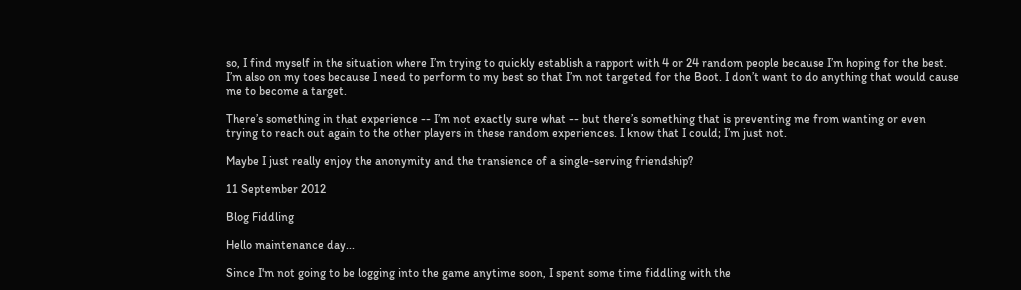so, I find myself in the situation where I’m trying to quickly establish a rapport with 4 or 24 random people because I’m hoping for the best. I’m also on my toes because I need to perform to my best so that I’m not targeted for the Boot. I don’t want to do anything that would cause me to become a target.

There’s something in that experience -- I’m not exactly sure what -- but there’s something that is preventing me from wanting or even trying to reach out again to the other players in these random experiences. I know that I could; I’m just not.

Maybe I just really enjoy the anonymity and the transience of a single-serving friendship?

11 September 2012

Blog Fiddling

Hello maintenance day...

Since I'm not going to be logging into the game anytime soon, I spent some time fiddling with the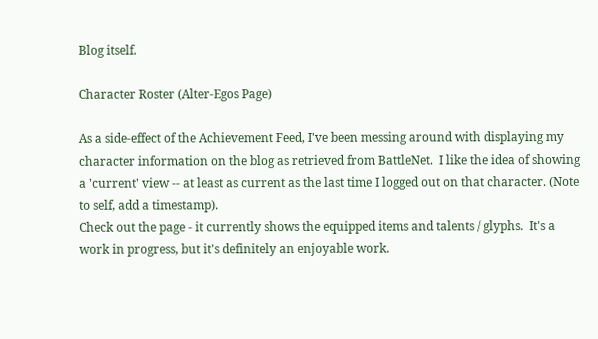Blog itself.

Character Roster (Alter-Egos Page)

As a side-effect of the Achievement Feed, I've been messing around with displaying my character information on the blog as retrieved from BattleNet.  I like the idea of showing a 'current' view -- at least as current as the last time I logged out on that character. (Note to self, add a timestamp).
Check out the page - it currently shows the equipped items and talents / glyphs.  It's a work in progress, but it's definitely an enjoyable work.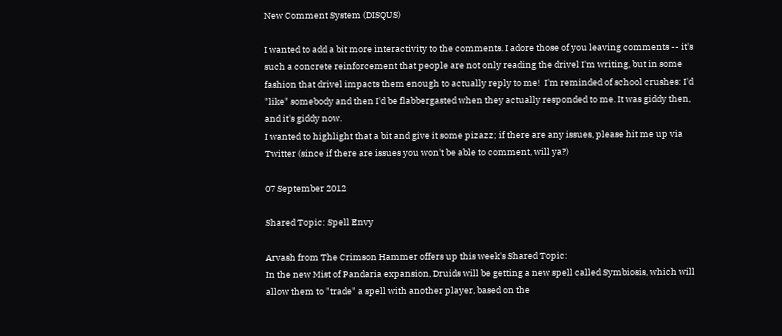New Comment System (DISQUS)

I wanted to add a bit more interactivity to the comments. I adore those of you leaving comments -- it's such a concrete reinforcement that people are not only reading the drivel I'm writing, but in some fashion that drivel impacts them enough to actually reply to me!  I'm reminded of school crushes: I'd "like" somebody and then I'd be flabbergasted when they actually responded to me. It was giddy then, and it's giddy now.
I wanted to highlight that a bit and give it some pizazz; if there are any issues, please hit me up via Twitter (since if there are issues you won't be able to comment, will ya?)

07 September 2012

Shared Topic: Spell Envy

Arvash from The Crimson Hammer offers up this week's Shared Topic:
In the new Mist of Pandaria expansion, Druids will be getting a new spell called Symbiosis, which will allow them to "trade" a spell with another player, based on the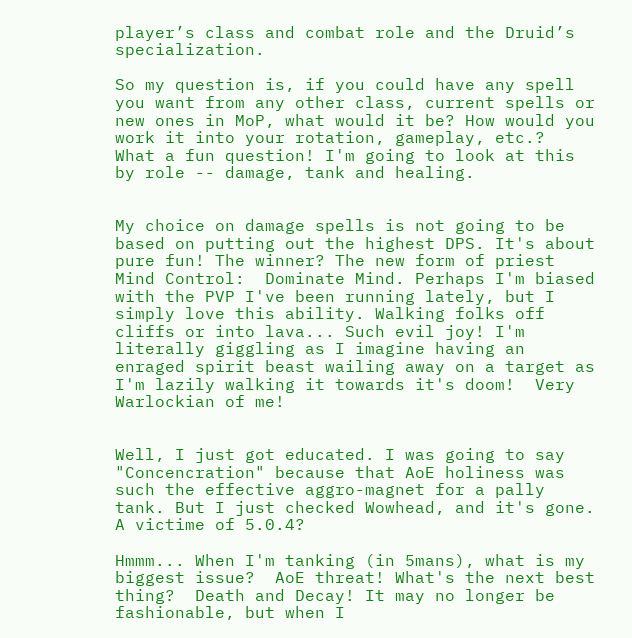player’s class and combat role and the Druid’s specialization.

So my question is, if you could have any spell you want from any other class, current spells or new ones in MoP, what would it be? How would you work it into your rotation, gameplay, etc.?
What a fun question! I'm going to look at this by role -- damage, tank and healing.


My choice on damage spells is not going to be based on putting out the highest DPS. It's about pure fun! The winner? The new form of priest Mind Control:  Dominate Mind. Perhaps I'm biased with the PVP I've been running lately, but I simply love this ability. Walking folks off cliffs or into lava... Such evil joy! I'm literally giggling as I imagine having an enraged spirit beast wailing away on a target as I'm lazily walking it towards it's doom!  Very Warlockian of me!


Well, I just got educated. I was going to say "Concencration" because that AoE holiness was such the effective aggro-magnet for a pally tank. But I just checked Wowhead, and it's gone.  A victime of 5.0.4?

Hmmm... When I'm tanking (in 5mans), what is my biggest issue?  AoE threat! What's the next best thing?  Death and Decay! It may no longer be fashionable, but when I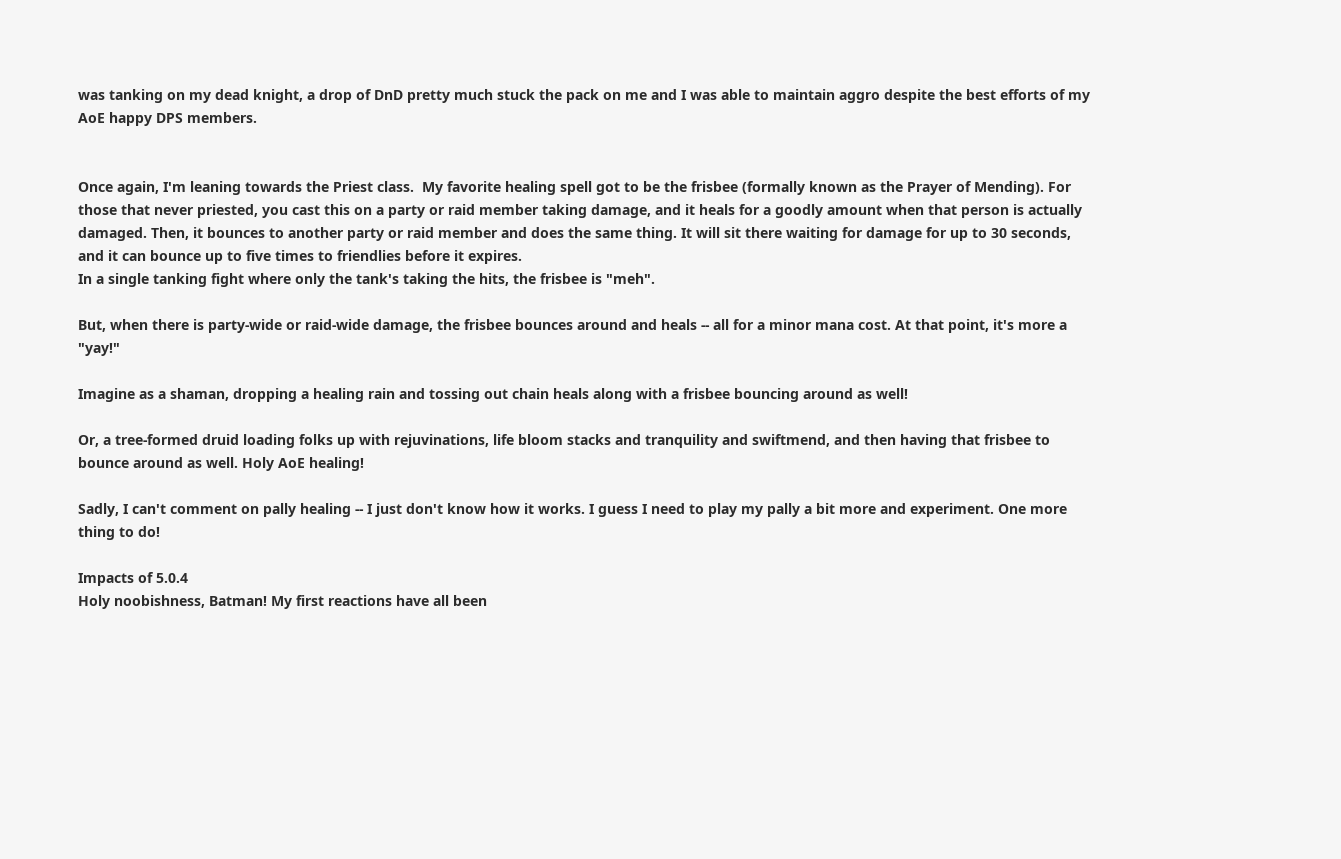was tanking on my dead knight, a drop of DnD pretty much stuck the pack on me and I was able to maintain aggro despite the best efforts of my AoE happy DPS members.


Once again, I'm leaning towards the Priest class.  My favorite healing spell got to be the frisbee (formally known as the Prayer of Mending). For those that never priested, you cast this on a party or raid member taking damage, and it heals for a goodly amount when that person is actually damaged. Then, it bounces to another party or raid member and does the same thing. It will sit there waiting for damage for up to 30 seconds, and it can bounce up to five times to friendlies before it expires.
In a single tanking fight where only the tank's taking the hits, the frisbee is "meh".

But, when there is party-wide or raid-wide damage, the frisbee bounces around and heals -- all for a minor mana cost. At that point, it's more a "yay!"

Imagine as a shaman, dropping a healing rain and tossing out chain heals along with a frisbee bouncing around as well!

Or, a tree-formed druid loading folks up with rejuvinations, life bloom stacks and tranquility and swiftmend, and then having that frisbee to bounce around as well. Holy AoE healing!

Sadly, I can't comment on pally healing -- I just don't know how it works. I guess I need to play my pally a bit more and experiment. One more thing to do!

Impacts of 5.0.4
Holy noobishness, Batman! My first reactions have all been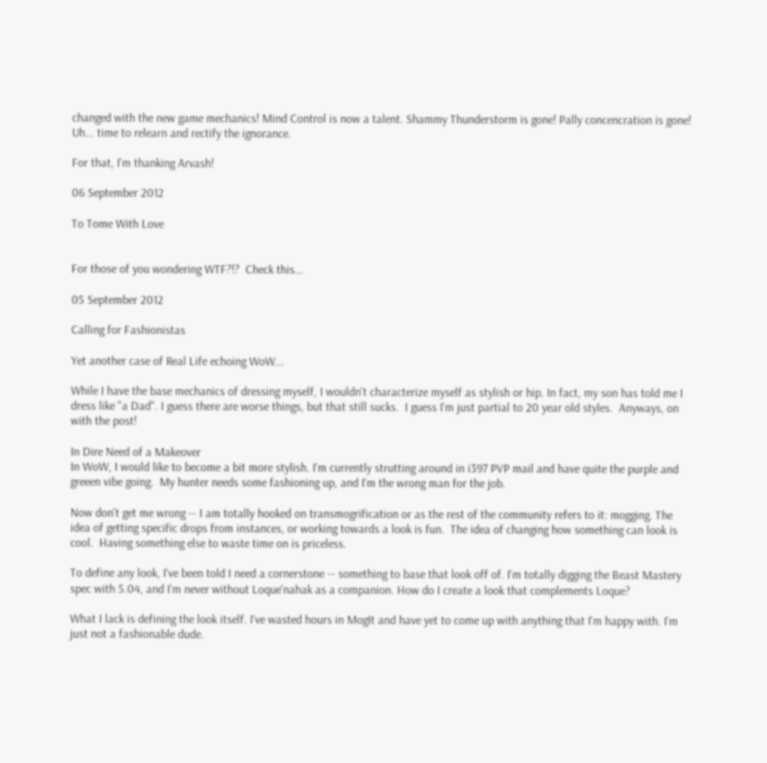changed with the new game mechanics! Mind Control is now a talent. Shammy Thunderstorm is gone! Pally concencration is gone! Uh... time to relearn and rectify the ignorance.

For that, I'm thanking Arvash!

06 September 2012

To Tome With Love


For those of you wondering WTF?!?  Check this...

05 September 2012

Calling for Fashionistas

Yet another case of Real Life echoing WoW...

While I have the base mechanics of dressing myself, I wouldn't characterize myself as stylish or hip. In fact, my son has told me I dress like "a Dad". I guess there are worse things, but that still sucks.  I guess I'm just partial to 20 year old styles.  Anyways, on with the post!

In Dire Need of a Makeover
In WoW, I would like to become a bit more stylish. I'm currently strutting around in i397 PVP mail and have quite the purple and greeen vibe going.  My hunter needs some fashioning up, and I'm the wrong man for the job.

Now don't get me wrong -- I am totally hooked on transmogrification or as the rest of the community refers to it: mogging. The idea of getting specific drops from instances, or working towards a look is fun.  The idea of changing how something can look is cool.  Having something else to waste time on is priceless.

To define any look, I've been told I need a cornerstone -- something to base that look off of. I'm totally digging the Beast Mastery spec with 5.04, and I'm never without Loque'nahak as a companion. How do I create a look that complements Loque?

What I lack is defining the look itself. I've wasted hours in MogIt and have yet to come up with anything that I'm happy with. I'm just not a fashionable dude.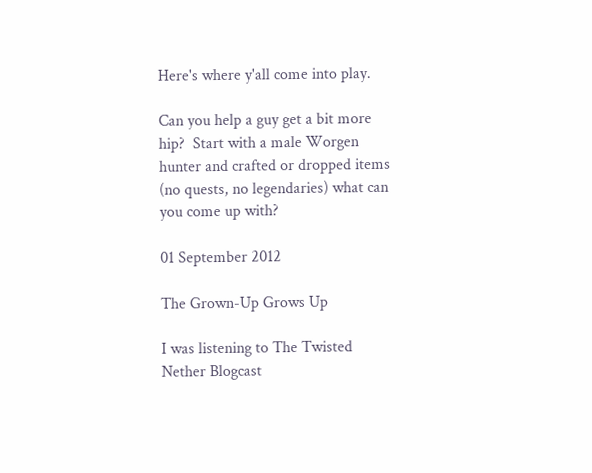Here's where y'all come into play.

Can you help a guy get a bit more hip?  Start with a male Worgen hunter and crafted or dropped items (no quests, no legendaries) what can you come up with?

01 September 2012

The Grown-Up Grows Up

I was listening to The Twisted Nether Blogcast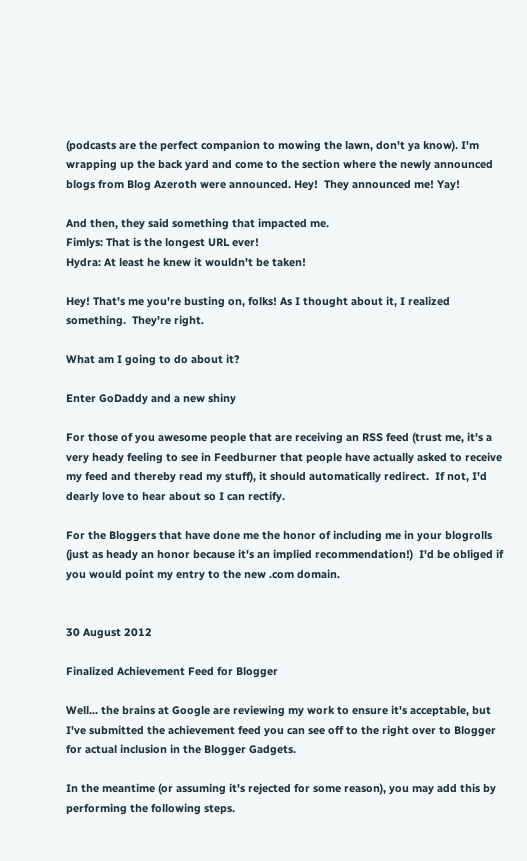(podcasts are the perfect companion to mowing the lawn, don't ya know). I'm wrapping up the back yard and come to the section where the newly announced blogs from Blog Azeroth were announced. Hey!  They announced me! Yay!

And then, they said something that impacted me.
Fimlys: That is the longest URL ever!
Hydra: At least he knew it wouldn't be taken!

Hey! That's me you're busting on, folks! As I thought about it, I realized something.  They're right.

What am I going to do about it?

Enter GoDaddy and a new shiny

For those of you awesome people that are receiving an RSS feed (trust me, it's a very heady feeling to see in Feedburner that people have actually asked to receive my feed and thereby read my stuff), it should automatically redirect.  If not, I'd dearly love to hear about so I can rectify.

For the Bloggers that have done me the honor of including me in your blogrolls (just as heady an honor because it's an implied recommendation!)  I'd be obliged if you would point my entry to the new .com domain.


30 August 2012

Finalized Achievement Feed for Blogger

Well... the brains at Google are reviewing my work to ensure it's acceptable, but I've submitted the achievement feed you can see off to the right over to Blogger for actual inclusion in the Blogger Gadgets.

In the meantime (or assuming it's rejected for some reason), you may add this by performing the following steps.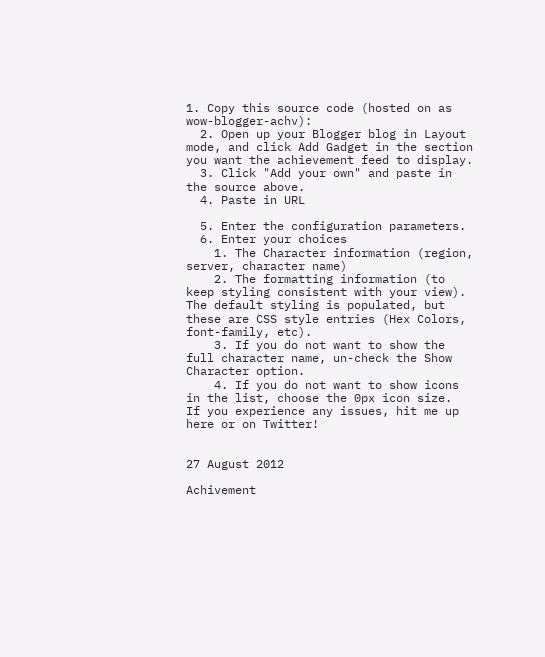1. Copy this source code (hosted on as wow-blogger-achv):
  2. Open up your Blogger blog in Layout mode, and click Add Gadget in the section you want the achievement feed to display.
  3. Click "Add your own" and paste in the source above.
  4. Paste in URL

  5. Enter the configuration parameters.
  6. Enter your choices
    1. The Character information (region, server, character name)
    2. The formatting information (to keep styling consistent with your view).  The default styling is populated, but these are CSS style entries (Hex Colors, font-family, etc).
    3. If you do not want to show the full character name, un-check the Show Character option.
    4. If you do not want to show icons in the list, choose the 0px icon size.
If you experience any issues, hit me up here or on Twitter!


27 August 2012

Achivement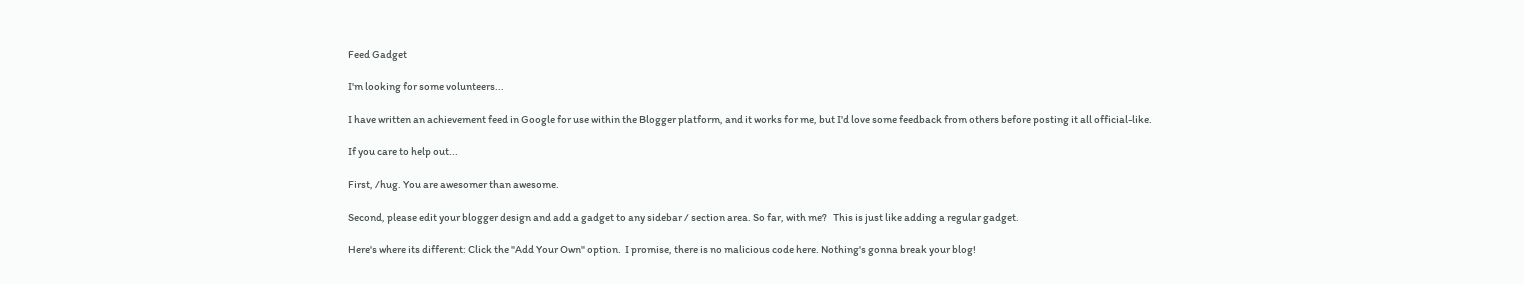Feed Gadget

I'm looking for some volunteers...

I have written an achievement feed in Google for use within the Blogger platform, and it works for me, but I'd love some feedback from others before posting it all official-like.

If you care to help out...

First, /hug. You are awesomer than awesome.

Second, please edit your blogger design and add a gadget to any sidebar / section area. So far, with me?   This is just like adding a regular gadget.

Here's where its different: Click the "Add Your Own" option.  I promise, there is no malicious code here. Nothing's gonna break your blog!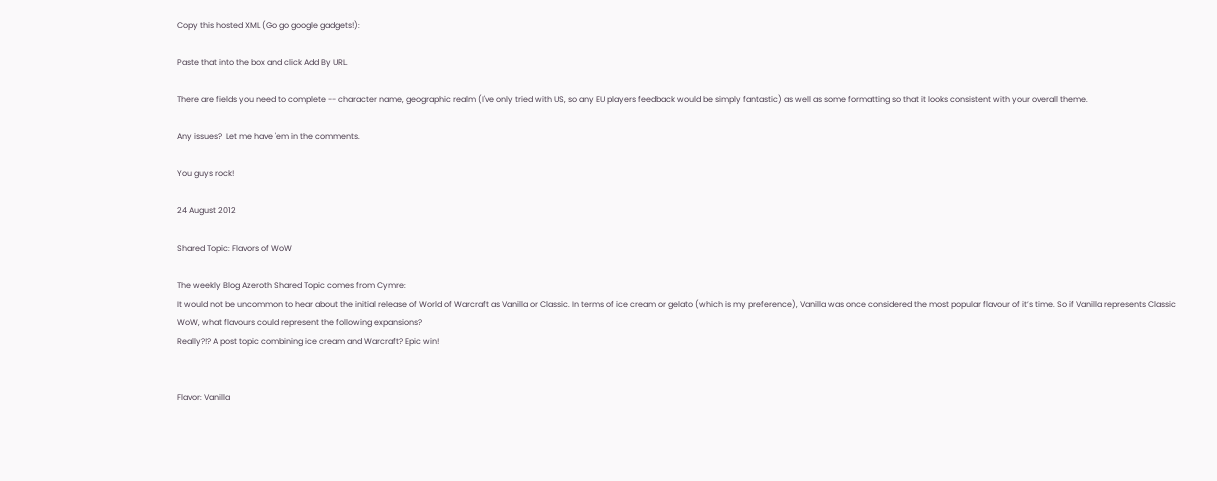Copy this hosted XML (Go go google gadgets!):

Paste that into the box and click Add By URL.

There are fields you need to complete -- character name, geographic realm (I've only tried with US, so any EU players feedback would be simply fantastic) as well as some formatting so that it looks consistent with your overall theme.

Any issues?  Let me have 'em in the comments.

You guys rock!

24 August 2012

Shared Topic: Flavors of WoW

The weekly Blog Azeroth Shared Topic comes from Cymre:
It would not be uncommon to hear about the initial release of World of Warcraft as Vanilla or Classic. In terms of ice cream or gelato (which is my preference), Vanilla was once considered the most popular flavour of it’s time. So if Vanilla represents Classic WoW, what flavours could represent the following expansions?
Really?!? A post topic combining ice cream and Warcraft? Epic win!


Flavor: Vanilla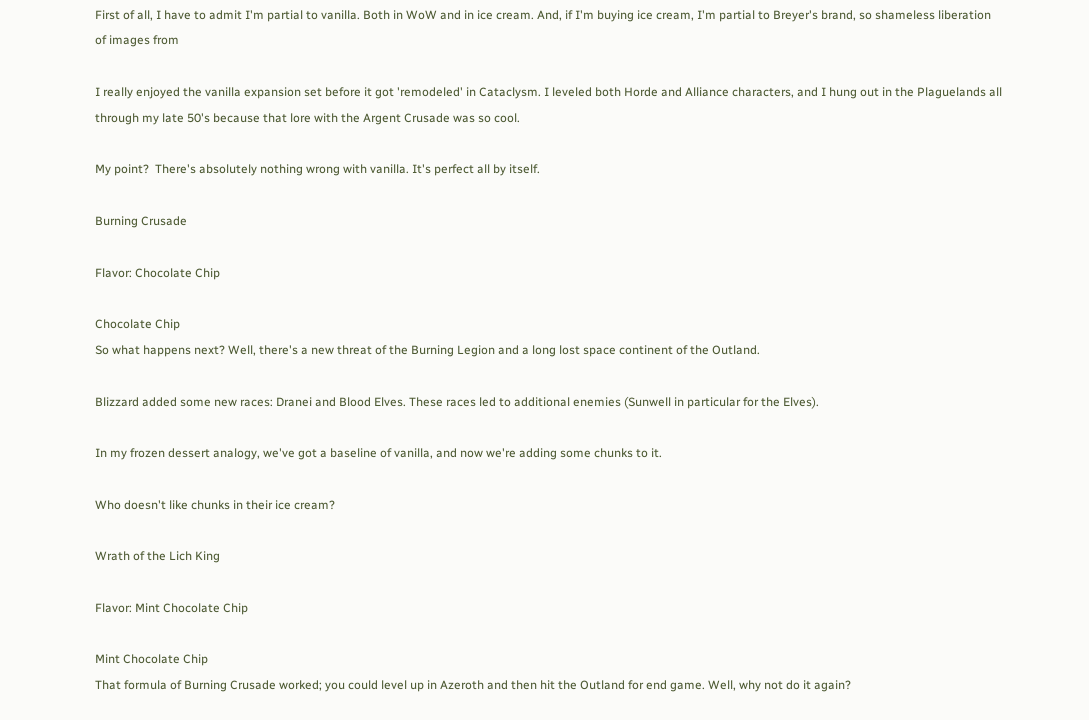First of all, I have to admit I'm partial to vanilla. Both in WoW and in ice cream. And, if I'm buying ice cream, I'm partial to Breyer's brand, so shameless liberation of images from

I really enjoyed the vanilla expansion set before it got 'remodeled' in Cataclysm. I leveled both Horde and Alliance characters, and I hung out in the Plaguelands all through my late 50's because that lore with the Argent Crusade was so cool.

My point?  There's absolutely nothing wrong with vanilla. It's perfect all by itself.

Burning Crusade

Flavor: Chocolate Chip

Chocolate Chip
So what happens next? Well, there's a new threat of the Burning Legion and a long lost space continent of the Outland.

Blizzard added some new races: Dranei and Blood Elves. These races led to additional enemies (Sunwell in particular for the Elves).

In my frozen dessert analogy, we've got a baseline of vanilla, and now we're adding some chunks to it.

Who doesn't like chunks in their ice cream?

Wrath of the Lich King

Flavor: Mint Chocolate Chip

Mint Chocolate Chip
That formula of Burning Crusade worked; you could level up in Azeroth and then hit the Outland for end game. Well, why not do it again?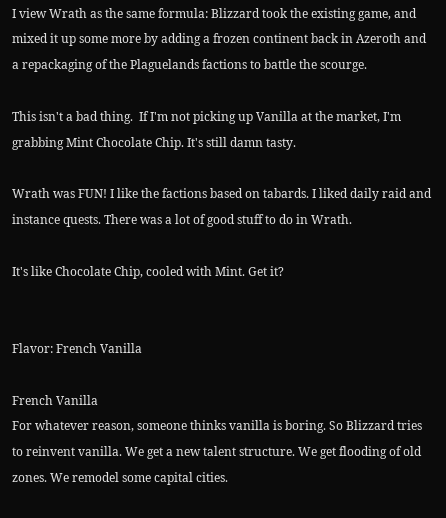I view Wrath as the same formula: Blizzard took the existing game, and mixed it up some more by adding a frozen continent back in Azeroth and a repackaging of the Plaguelands factions to battle the scourge.

This isn't a bad thing.  If I'm not picking up Vanilla at the market, I'm grabbing Mint Chocolate Chip. It's still damn tasty.

Wrath was FUN! I like the factions based on tabards. I liked daily raid and instance quests. There was a lot of good stuff to do in Wrath.

It's like Chocolate Chip, cooled with Mint. Get it?


Flavor: French Vanilla

French Vanilla
For whatever reason, someone thinks vanilla is boring. So Blizzard tries to reinvent vanilla. We get a new talent structure. We get flooding of old zones. We remodel some capital cities.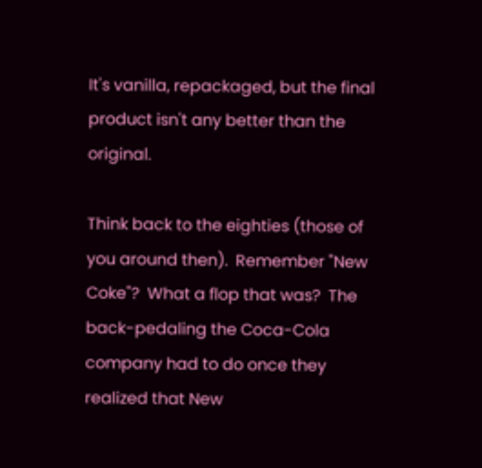It's vanilla, repackaged, but the final product isn't any better than the original.

Think back to the eighties (those of you around then).  Remember "New Coke"?  What a flop that was?  The back-pedaling the Coca-Cola company had to do once they realized that New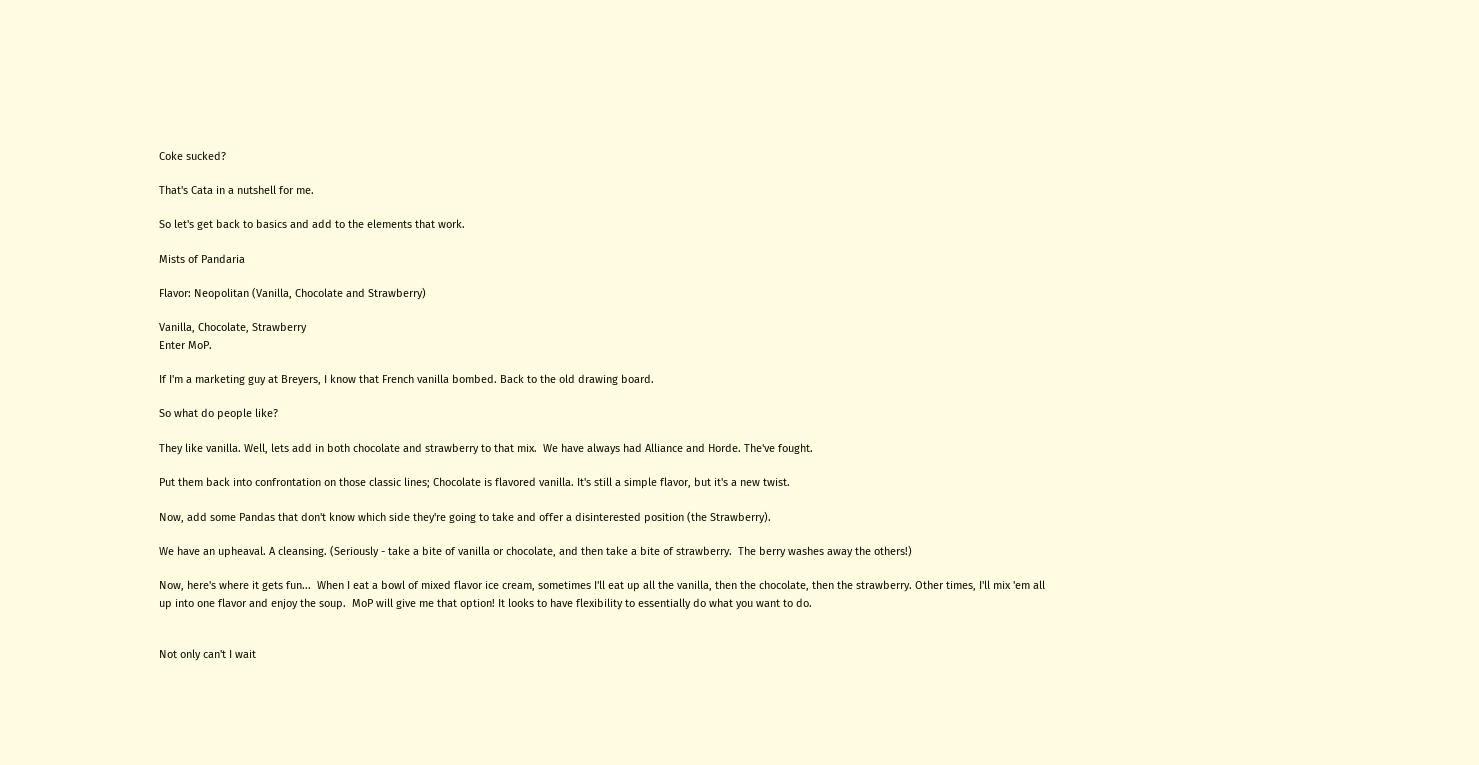Coke sucked?

That's Cata in a nutshell for me.

So let's get back to basics and add to the elements that work.

Mists of Pandaria

Flavor: Neopolitan (Vanilla, Chocolate and Strawberry)

Vanilla, Chocolate, Strawberry
Enter MoP.

If I'm a marketing guy at Breyers, I know that French vanilla bombed. Back to the old drawing board.

So what do people like?

They like vanilla. Well, lets add in both chocolate and strawberry to that mix.  We have always had Alliance and Horde. The've fought.

Put them back into confrontation on those classic lines; Chocolate is flavored vanilla. It's still a simple flavor, but it's a new twist.

Now, add some Pandas that don't know which side they're going to take and offer a disinterested position (the Strawberry).

We have an upheaval. A cleansing. (Seriously - take a bite of vanilla or chocolate, and then take a bite of strawberry.  The berry washes away the others!)

Now, here's where it gets fun...  When I eat a bowl of mixed flavor ice cream, sometimes I'll eat up all the vanilla, then the chocolate, then the strawberry. Other times, I'll mix 'em all up into one flavor and enjoy the soup.  MoP will give me that option! It looks to have flexibility to essentially do what you want to do.


Not only can't I wait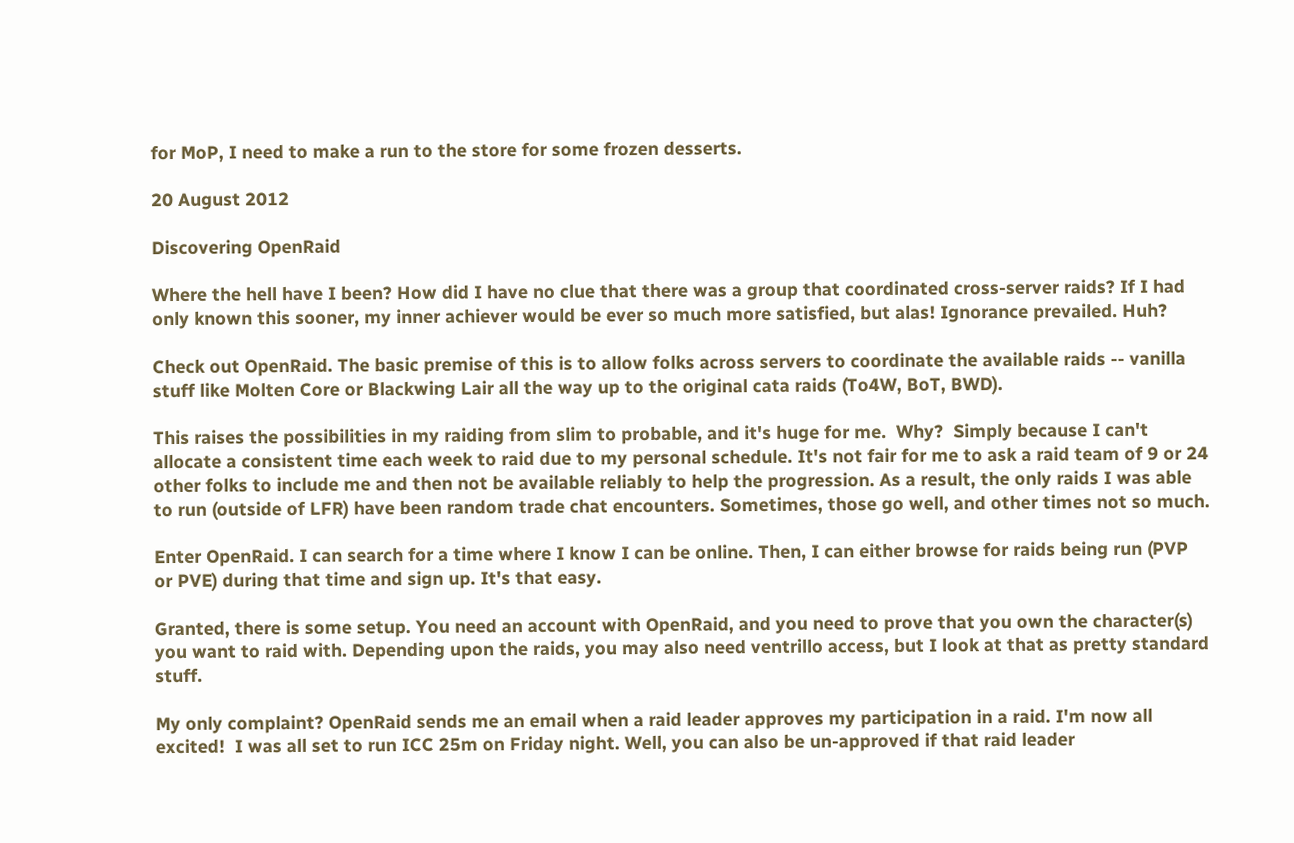for MoP, I need to make a run to the store for some frozen desserts.

20 August 2012

Discovering OpenRaid

Where the hell have I been? How did I have no clue that there was a group that coordinated cross-server raids? If I had only known this sooner, my inner achiever would be ever so much more satisfied, but alas! Ignorance prevailed. Huh?

Check out OpenRaid. The basic premise of this is to allow folks across servers to coordinate the available raids -- vanilla stuff like Molten Core or Blackwing Lair all the way up to the original cata raids (To4W, BoT, BWD).

This raises the possibilities in my raiding from slim to probable, and it's huge for me.  Why?  Simply because I can't allocate a consistent time each week to raid due to my personal schedule. It's not fair for me to ask a raid team of 9 or 24 other folks to include me and then not be available reliably to help the progression. As a result, the only raids I was able to run (outside of LFR) have been random trade chat encounters. Sometimes, those go well, and other times not so much.

Enter OpenRaid. I can search for a time where I know I can be online. Then, I can either browse for raids being run (PVP or PVE) during that time and sign up. It's that easy.

Granted, there is some setup. You need an account with OpenRaid, and you need to prove that you own the character(s) you want to raid with. Depending upon the raids, you may also need ventrillo access, but I look at that as pretty standard stuff.

My only complaint? OpenRaid sends me an email when a raid leader approves my participation in a raid. I'm now all excited!  I was all set to run ICC 25m on Friday night. Well, you can also be un-approved if that raid leader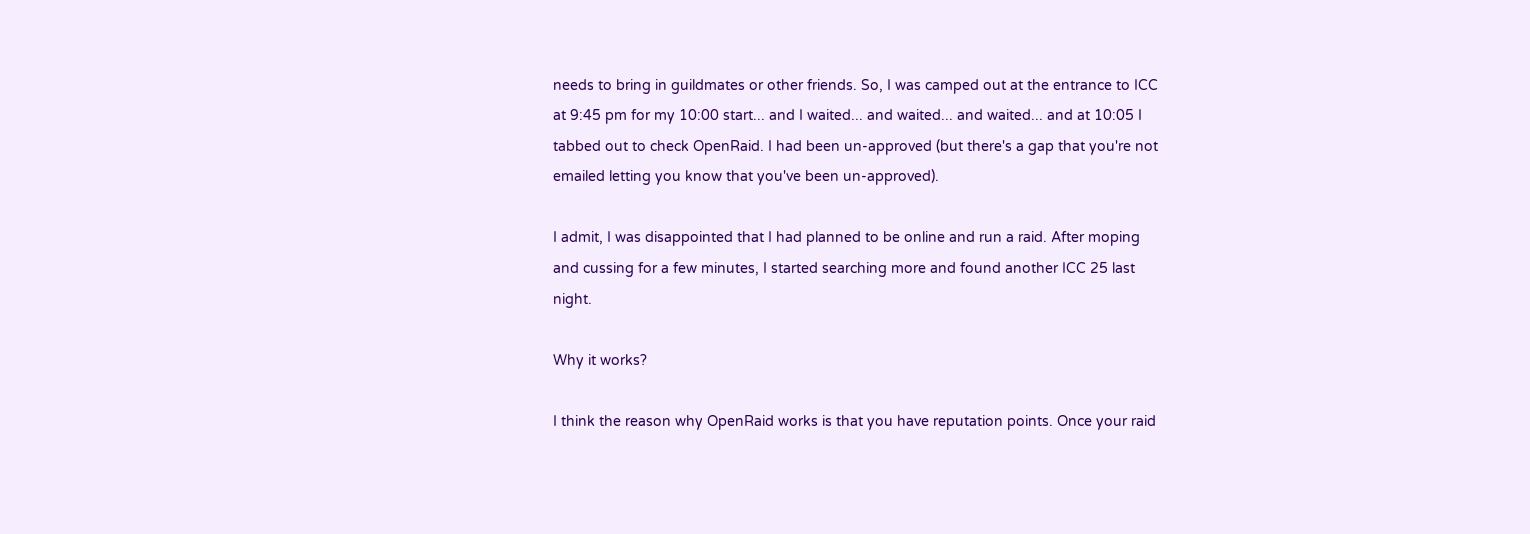needs to bring in guildmates or other friends. So, I was camped out at the entrance to ICC at 9:45 pm for my 10:00 start... and I waited... and waited... and waited... and at 10:05 I tabbed out to check OpenRaid. I had been un-approved (but there's a gap that you're not emailed letting you know that you've been un-approved).

I admit, I was disappointed that I had planned to be online and run a raid. After moping and cussing for a few minutes, I started searching more and found another ICC 25 last night.

Why it works?

I think the reason why OpenRaid works is that you have reputation points. Once your raid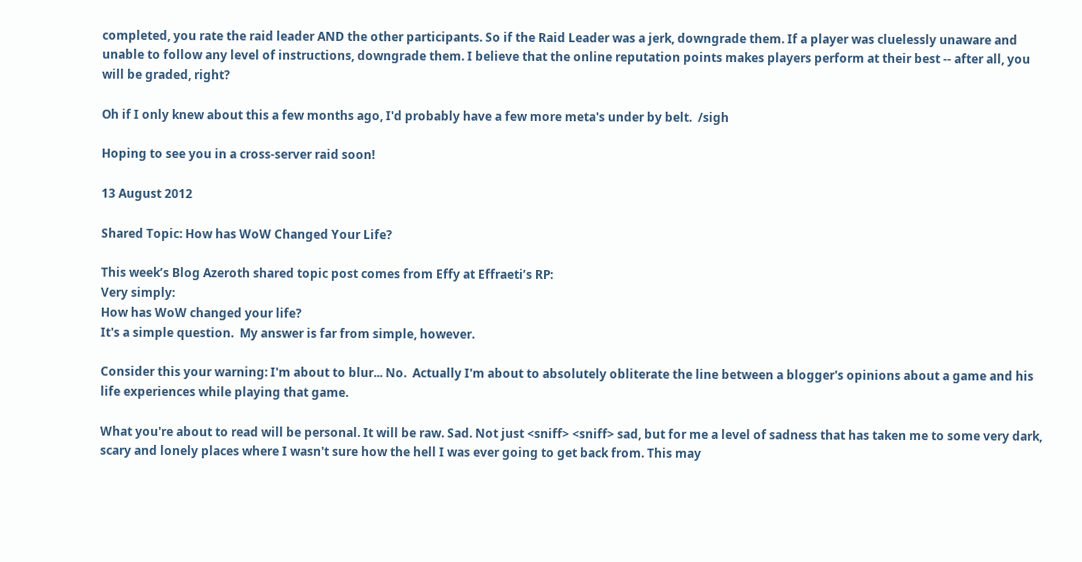completed, you rate the raid leader AND the other participants. So if the Raid Leader was a jerk, downgrade them. If a player was cluelessly unaware and unable to follow any level of instructions, downgrade them. I believe that the online reputation points makes players perform at their best -- after all, you will be graded, right?

Oh if I only knew about this a few months ago, I'd probably have a few more meta's under by belt.  /sigh

Hoping to see you in a cross-server raid soon!

13 August 2012

Shared Topic: How has WoW Changed Your Life?

This week’s Blog Azeroth shared topic post comes from Effy at Effraeti’s RP:
Very simply:
How has WoW changed your life?
It's a simple question.  My answer is far from simple, however.

Consider this your warning: I'm about to blur... No.  Actually I'm about to absolutely obliterate the line between a blogger's opinions about a game and his life experiences while playing that game.

What you're about to read will be personal. It will be raw. Sad. Not just <sniff> <sniff> sad, but for me a level of sadness that has taken me to some very dark, scary and lonely places where I wasn't sure how the hell I was ever going to get back from. This may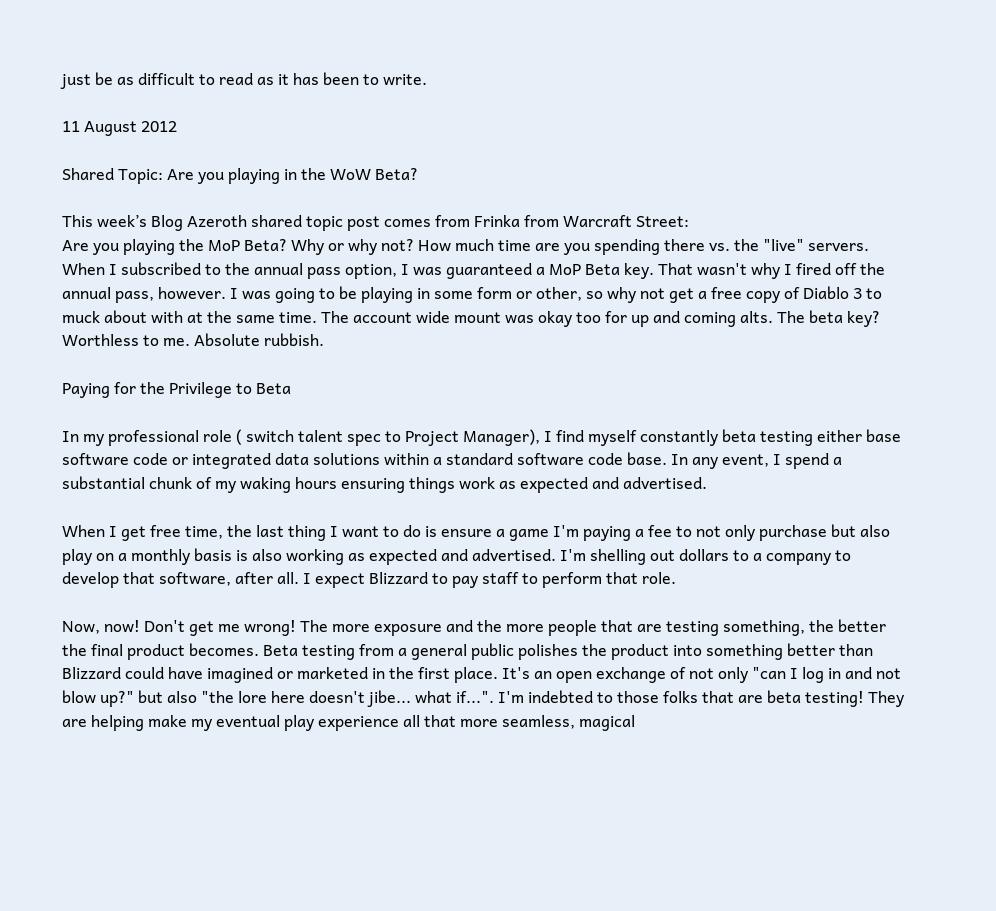just be as difficult to read as it has been to write.

11 August 2012

Shared Topic: Are you playing in the WoW Beta?

This week’s Blog Azeroth shared topic post comes from Frinka from Warcraft Street:
Are you playing the MoP Beta? Why or why not? How much time are you spending there vs. the "live" servers.
When I subscribed to the annual pass option, I was guaranteed a MoP Beta key. That wasn't why I fired off the annual pass, however. I was going to be playing in some form or other, so why not get a free copy of Diablo 3 to muck about with at the same time. The account wide mount was okay too for up and coming alts. The beta key? Worthless to me. Absolute rubbish.

Paying for the Privilege to Beta

In my professional role ( switch talent spec to Project Manager), I find myself constantly beta testing either base software code or integrated data solutions within a standard software code base. In any event, I spend a substantial chunk of my waking hours ensuring things work as expected and advertised.

When I get free time, the last thing I want to do is ensure a game I'm paying a fee to not only purchase but also play on a monthly basis is also working as expected and advertised. I'm shelling out dollars to a company to develop that software, after all. I expect Blizzard to pay staff to perform that role.

Now, now! Don't get me wrong! The more exposure and the more people that are testing something, the better the final product becomes. Beta testing from a general public polishes the product into something better than Blizzard could have imagined or marketed in the first place. It's an open exchange of not only "can I log in and not blow up?" but also "the lore here doesn't jibe... what if...". I'm indebted to those folks that are beta testing! They are helping make my eventual play experience all that more seamless, magical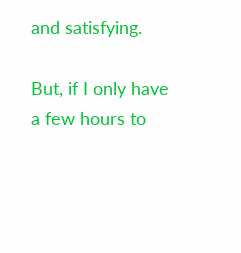and satisfying.

But, if I only have a few hours to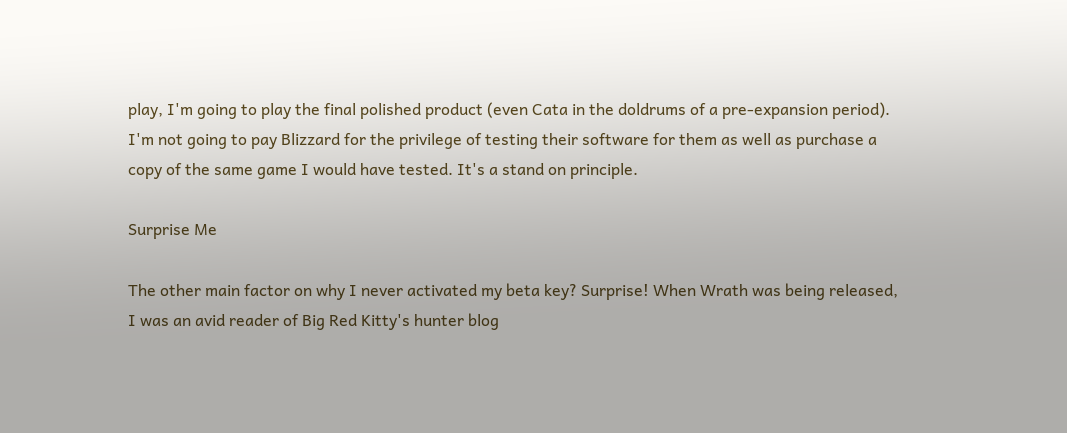play, I'm going to play the final polished product (even Cata in the doldrums of a pre-expansion period). I'm not going to pay Blizzard for the privilege of testing their software for them as well as purchase a copy of the same game I would have tested. It's a stand on principle.

Surprise Me

The other main factor on why I never activated my beta key? Surprise! When Wrath was being released, I was an avid reader of Big Red Kitty's hunter blog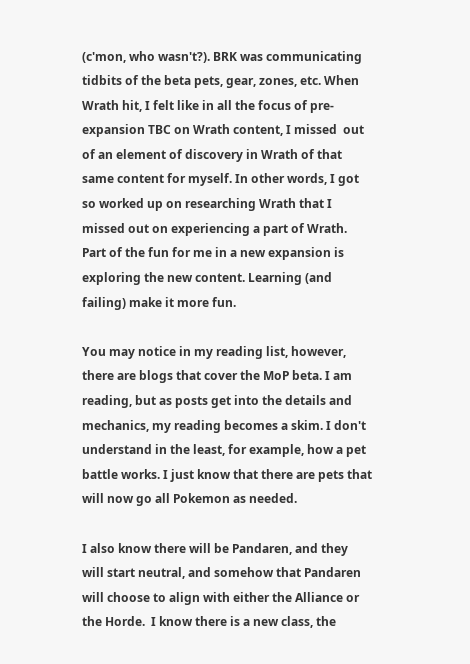(c'mon, who wasn't?). BRK was communicating tidbits of the beta pets, gear, zones, etc. When Wrath hit, I felt like in all the focus of pre-expansion TBC on Wrath content, I missed  out of an element of discovery in Wrath of that same content for myself. In other words, I got so worked up on researching Wrath that I missed out on experiencing a part of Wrath. Part of the fun for me in a new expansion is exploring the new content. Learning (and failing) make it more fun.

You may notice in my reading list, however, there are blogs that cover the MoP beta. I am reading, but as posts get into the details and mechanics, my reading becomes a skim. I don't understand in the least, for example, how a pet battle works. I just know that there are pets that will now go all Pokemon as needed.

I also know there will be Pandaren, and they will start neutral, and somehow that Pandaren will choose to align with either the Alliance or the Horde.  I know there is a new class, the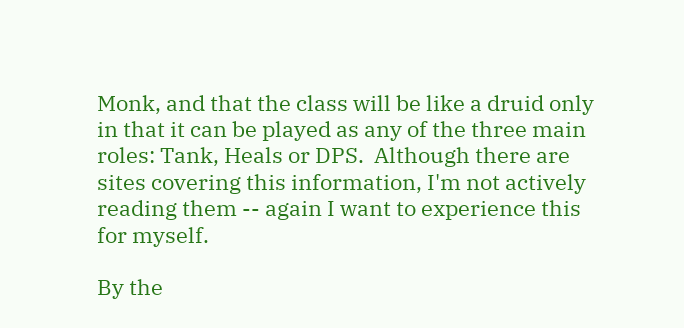Monk, and that the class will be like a druid only in that it can be played as any of the three main roles: Tank, Heals or DPS.  Although there are sites covering this information, I'm not actively reading them -- again I want to experience this for myself.

By the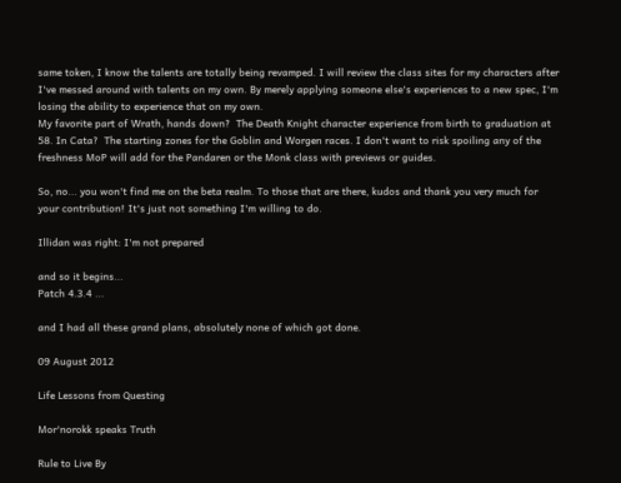same token, I know the talents are totally being revamped. I will review the class sites for my characters after I've messed around with talents on my own. By merely applying someone else's experiences to a new spec, I'm losing the ability to experience that on my own.
My favorite part of Wrath, hands down?  The Death Knight character experience from birth to graduation at 58. In Cata?  The starting zones for the Goblin and Worgen races. I don't want to risk spoiling any of the freshness MoP will add for the Pandaren or the Monk class with previews or guides.

So, no... you won't find me on the beta realm. To those that are there, kudos and thank you very much for your contribution! It's just not something I'm willing to do.

Illidan was right: I'm not prepared

and so it begins...
Patch 4.3.4 ...

and I had all these grand plans, absolutely none of which got done.

09 August 2012

Life Lessons from Questing

Mor'norokk speaks Truth

Rule to Live By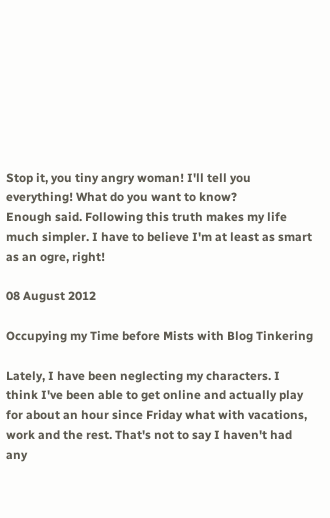Stop it, you tiny angry woman! I'll tell you everything! What do you want to know?
Enough said. Following this truth makes my life much simpler. I have to believe I'm at least as smart as an ogre, right!

08 August 2012

Occupying my Time before Mists with Blog Tinkering

Lately, I have been neglecting my characters. I think I've been able to get online and actually play for about an hour since Friday what with vacations, work and the rest. That's not to say I haven't had any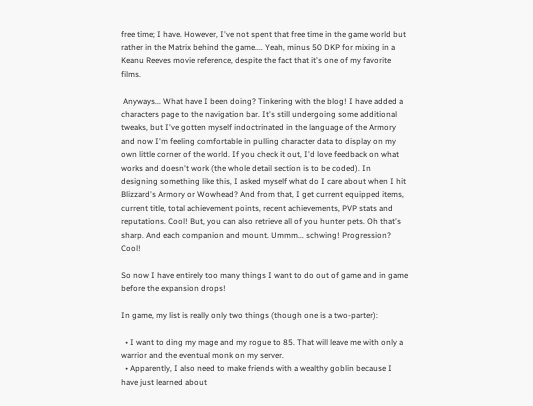free time; I have. However, I've not spent that free time in the game world but rather in the Matrix behind the game.... Yeah, minus 50 DKP for mixing in a Keanu Reeves movie reference, despite the fact that it's one of my favorite films.

 Anyways... What have I been doing? Tinkering with the blog! I have added a characters page to the navigation bar. It's still undergoing some additional tweaks, but I've gotten myself indoctrinated in the language of the Armory and now I'm feeling comfortable in pulling character data to display on my own little corner of the world. If you check it out, I'd love feedback on what works and doesn't work (the whole detail section is to be coded). In designing something like this, I asked myself what do I care about when I hit Blizzard's Armory or Wowhead? And from that, I get current equipped items, current title, total achievement points, recent achievements, PVP stats and reputations. Cool! But, you can also retrieve all of you hunter pets. Oh that's sharp. And each companion and mount. Ummm... schwing! Progression? Cool!

So now I have entirely too many things I want to do out of game and in game before the expansion drops!

In game, my list is really only two things (though one is a two-parter):

  • I want to ding my mage and my rogue to 85. That will leave me with only a warrior and the eventual monk on my server.
  • Apparently, I also need to make friends with a wealthy goblin because I have just learned about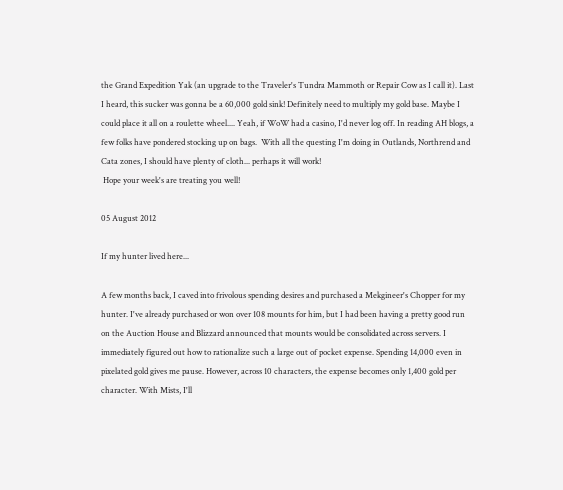the Grand Expedition Yak (an upgrade to the Traveler's Tundra Mammoth or Repair Cow as I call it). Last I heard, this sucker was gonna be a 60,000 gold sink! Definitely need to multiply my gold base. Maybe I could place it all on a roulette wheel.... Yeah, if WoW had a casino, I'd never log off. In reading AH blogs, a few folks have pondered stocking up on bags.  With all the questing I'm doing in Outlands, Northrend and Cata zones, I should have plenty of cloth... perhaps it will work!
 Hope your week's are treating you well!

05 August 2012

If my hunter lived here...

A few months back, I caved into frivolous spending desires and purchased a Mekgineer's Chopper for my hunter. I've already purchased or won over 108 mounts for him, but I had been having a pretty good run on the Auction House and Blizzard announced that mounts would be consolidated across servers. I immediately figured out how to rationalize such a large out of pocket expense. Spending 14,000 even in pixelated gold gives me pause. However, across 10 characters, the expense becomes only 1,400 gold per character. With Mists, I'll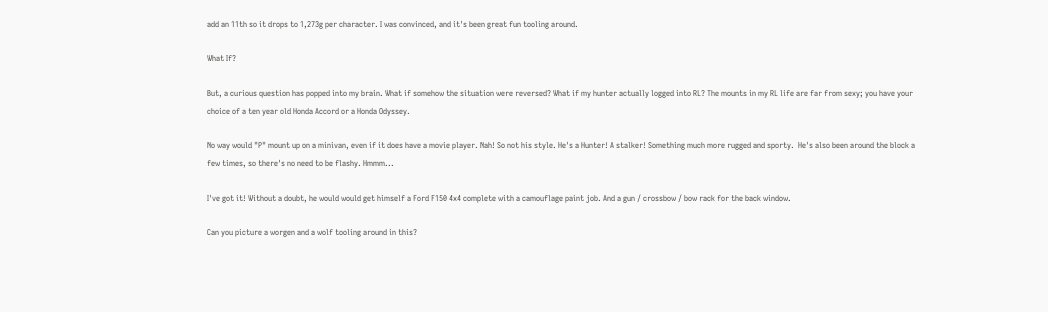add an 11th so it drops to 1,273g per character. I was convinced, and it's been great fun tooling around.

What If?

But, a curious question has popped into my brain. What if somehow the situation were reversed? What if my hunter actually logged into RL? The mounts in my RL life are far from sexy; you have your choice of a ten year old Honda Accord or a Honda Odyssey.

No way would "P" mount up on a minivan, even if it does have a movie player. Nah! So not his style. He's a Hunter! A stalker! Something much more rugged and sporty.  He's also been around the block a few times, so there's no need to be flashy. Hmmm...

I've got it! Without a doubt, he would would get himself a Ford F150 4x4 complete with a camouflage paint job. And a gun / crossbow / bow rack for the back window.

Can you picture a worgen and a wolf tooling around in this?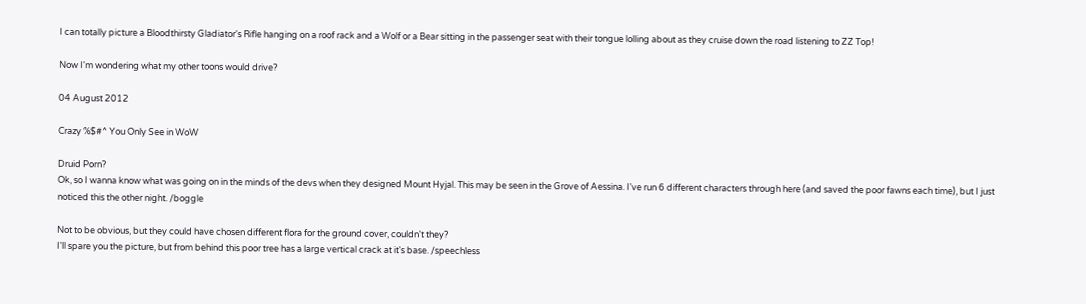I can totally picture a Bloodthirsty Gladiator's Rifle hanging on a roof rack and a Wolf or a Bear sitting in the passenger seat with their tongue lolling about as they cruise down the road listening to ZZ Top!

Now I'm wondering what my other toons would drive?

04 August 2012

Crazy %$#^ You Only See in WoW

Druid Porn?
Ok, so I wanna know what was going on in the minds of the devs when they designed Mount Hyjal. This may be seen in the Grove of Aessina. I've run 6 different characters through here (and saved the poor fawns each time), but I just noticed this the other night. /boggle

Not to be obvious, but they could have chosen different flora for the ground cover, couldn't they?
I'll spare you the picture, but from behind this poor tree has a large vertical crack at it's base. /speechless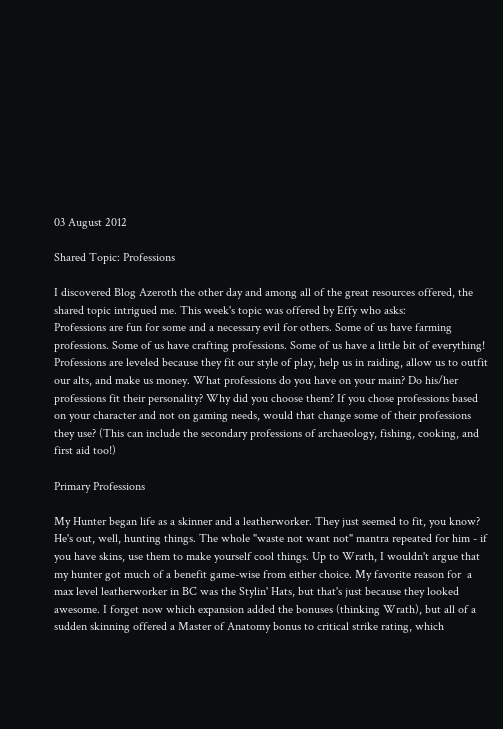03 August 2012

Shared Topic: Professions

I discovered Blog Azeroth the other day and among all of the great resources offered, the shared topic intrigued me. This week's topic was offered by Effy who asks:
Professions are fun for some and a necessary evil for others. Some of us have farming professions. Some of us have crafting professions. Some of us have a little bit of everything! Professions are leveled because they fit our style of play, help us in raiding, allow us to outfit our alts, and make us money. What professions do you have on your main? Do his/her professions fit their personality? Why did you choose them? If you chose professions based on your character and not on gaming needs, would that change some of their professions they use? (This can include the secondary professions of archaeology, fishing, cooking, and first aid too!)

Primary Professions

My Hunter began life as a skinner and a leatherworker. They just seemed to fit, you know?  He's out, well, hunting things. The whole "waste not want not" mantra repeated for him - if you have skins, use them to make yourself cool things. Up to Wrath, I wouldn't argue that my hunter got much of a benefit game-wise from either choice. My favorite reason for  a max level leatherworker in BC was the Stylin' Hats, but that's just because they looked awesome. I forget now which expansion added the bonuses (thinking Wrath), but all of a sudden skinning offered a Master of Anatomy bonus to critical strike rating, which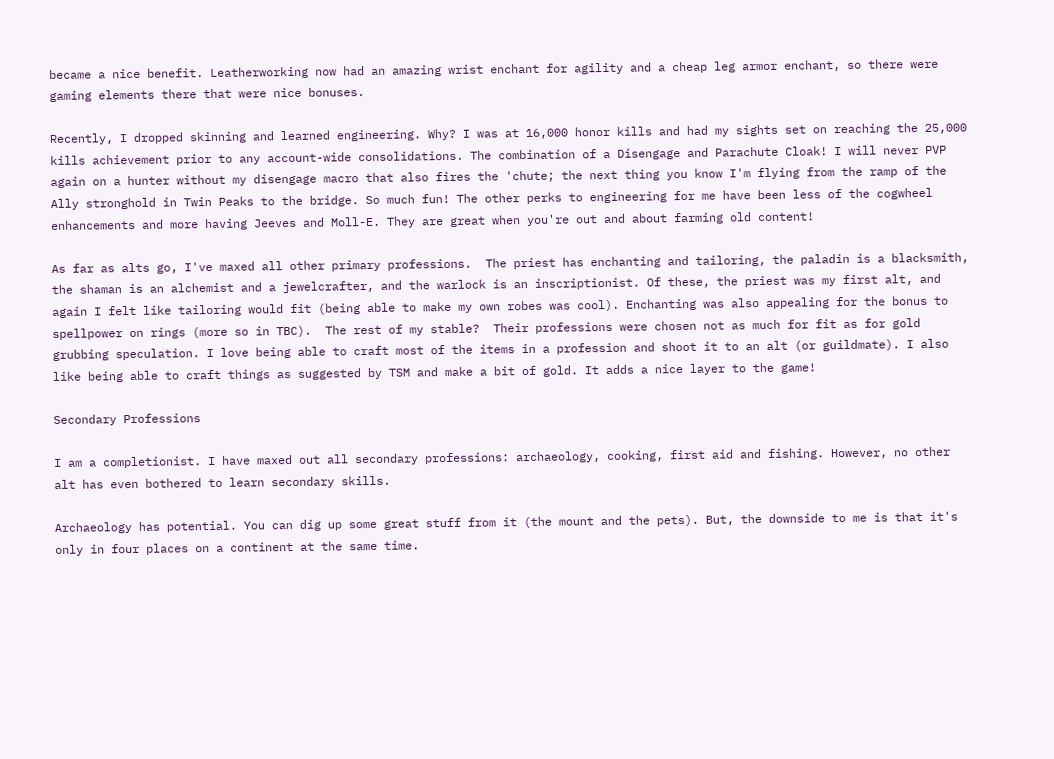became a nice benefit. Leatherworking now had an amazing wrist enchant for agility and a cheap leg armor enchant, so there were gaming elements there that were nice bonuses.

Recently, I dropped skinning and learned engineering. Why? I was at 16,000 honor kills and had my sights set on reaching the 25,000 kills achievement prior to any account-wide consolidations. The combination of a Disengage and Parachute Cloak! I will never PVP again on a hunter without my disengage macro that also fires the 'chute; the next thing you know I'm flying from the ramp of the Ally stronghold in Twin Peaks to the bridge. So much fun! The other perks to engineering for me have been less of the cogwheel enhancements and more having Jeeves and Moll-E. They are great when you're out and about farming old content!

As far as alts go, I've maxed all other primary professions.  The priest has enchanting and tailoring, the paladin is a blacksmith, the shaman is an alchemist and a jewelcrafter, and the warlock is an inscriptionist. Of these, the priest was my first alt, and again I felt like tailoring would fit (being able to make my own robes was cool). Enchanting was also appealing for the bonus to spellpower on rings (more so in TBC).  The rest of my stable?  Their professions were chosen not as much for fit as for gold grubbing speculation. I love being able to craft most of the items in a profession and shoot it to an alt (or guildmate). I also like being able to craft things as suggested by TSM and make a bit of gold. It adds a nice layer to the game!

Secondary Professions

I am a completionist. I have maxed out all secondary professions: archaeology, cooking, first aid and fishing. However, no other alt has even bothered to learn secondary skills.

Archaeology has potential. You can dig up some great stuff from it (the mount and the pets). But, the downside to me is that it's only in four places on a continent at the same time.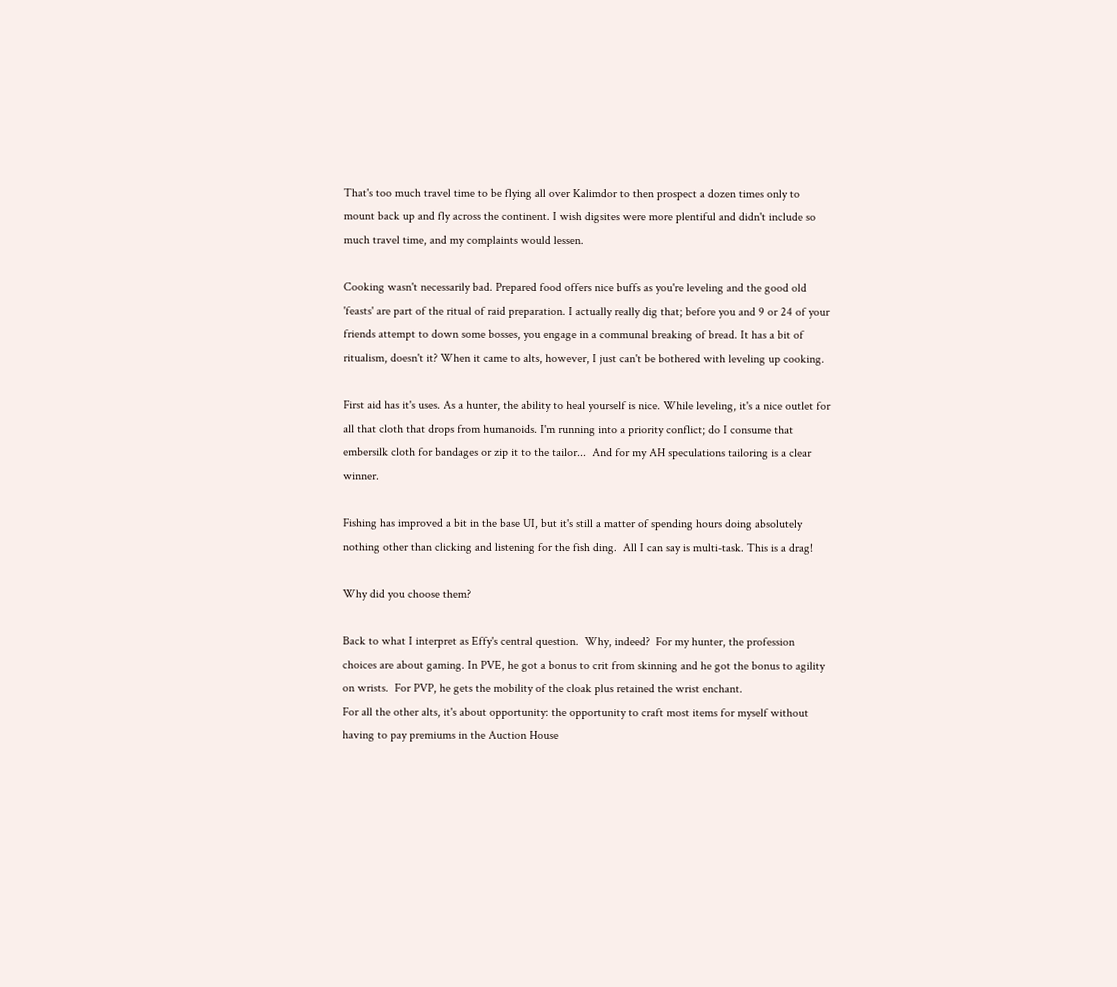That's too much travel time to be flying all over Kalimdor to then prospect a dozen times only to mount back up and fly across the continent. I wish digsites were more plentiful and didn't include so much travel time, and my complaints would lessen.

Cooking wasn't necessarily bad. Prepared food offers nice buffs as you're leveling and the good old 'feasts' are part of the ritual of raid preparation. I actually really dig that; before you and 9 or 24 of your friends attempt to down some bosses, you engage in a communal breaking of bread. It has a bit of ritualism, doesn't it? When it came to alts, however, I just can't be bothered with leveling up cooking.

First aid has it's uses. As a hunter, the ability to heal yourself is nice. While leveling, it's a nice outlet for all that cloth that drops from humanoids. I'm running into a priority conflict; do I consume that embersilk cloth for bandages or zip it to the tailor...  And for my AH speculations tailoring is a clear winner.

Fishing has improved a bit in the base UI, but it's still a matter of spending hours doing absolutely nothing other than clicking and listening for the fish ding.  All I can say is multi-task. This is a drag!

Why did you choose them?

Back to what I interpret as Effy's central question.  Why, indeed?  For my hunter, the profession choices are about gaming. In PVE, he got a bonus to crit from skinning and he got the bonus to agility on wrists.  For PVP, he gets the mobility of the cloak plus retained the wrist enchant.
For all the other alts, it's about opportunity: the opportunity to craft most items for myself without having to pay premiums in the Auction House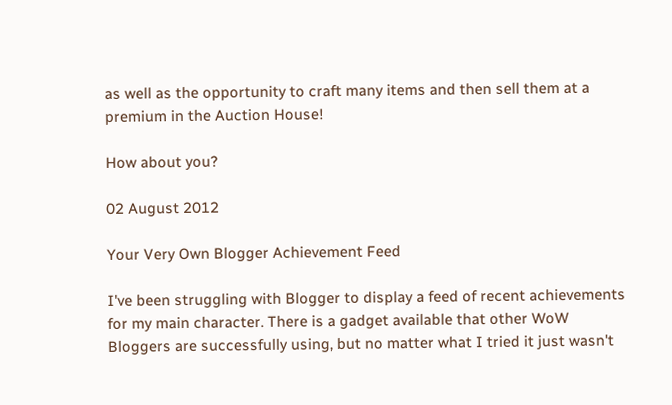as well as the opportunity to craft many items and then sell them at a premium in the Auction House!

How about you?

02 August 2012

Your Very Own Blogger Achievement Feed

I've been struggling with Blogger to display a feed of recent achievements for my main character. There is a gadget available that other WoW Bloggers are successfully using, but no matter what I tried it just wasn't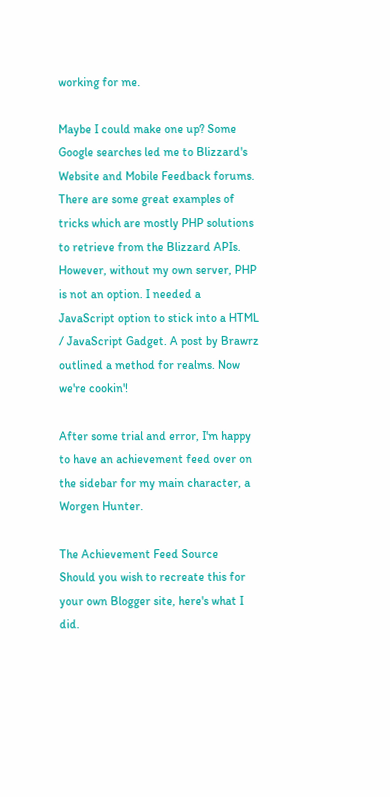working for me.

Maybe I could make one up? Some Google searches led me to Blizzard's Website and Mobile Feedback forums. There are some great examples of tricks which are mostly PHP solutions to retrieve from the Blizzard APIs.  However, without my own server, PHP is not an option. I needed a JavaScript option to stick into a HTML / JavaScript Gadget. A post by Brawrz outlined a method for realms. Now we're cookin'!

After some trial and error, I'm happy to have an achievement feed over on the sidebar for my main character, a Worgen Hunter.

The Achievement Feed Source
Should you wish to recreate this for your own Blogger site, here's what I did.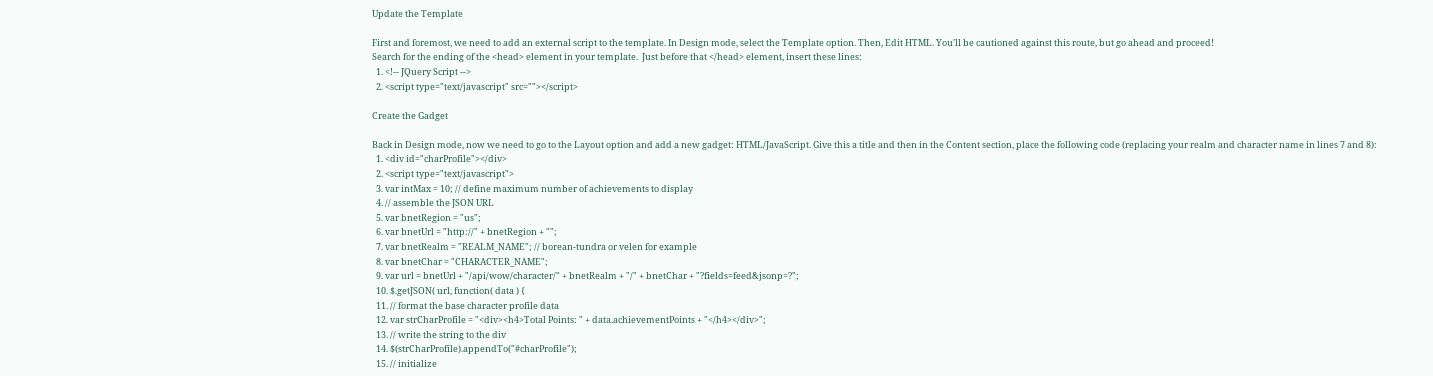Update the Template

First and foremost, we need to add an external script to the template. In Design mode, select the Template option. Then, Edit HTML. You'll be cautioned against this route, but go ahead and proceed!
Search for the ending of the <head> element in your template.  Just before that </head> element, insert these lines:
  1. <!-- JQuery Script -->
  2. <script type="text/javascript" src=""></script>

Create the Gadget

Back in Design mode, now we need to go to the Layout option and add a new gadget: HTML/JavaScript. Give this a title and then in the Content section, place the following code (replacing your realm and character name in lines 7 and 8):
  1. <div id="charProfile"></div>
  2. <script type="text/javascript">
  3. var intMax = 10; // define maximum number of achievements to display
  4. // assemble the JSON URL
  5. var bnetRegion = "us";
  6. var bnetUrl = "http://" + bnetRegion + "";
  7. var bnetRealm = "REALM_NAME"; // borean-tundra or velen for example
  8. var bnetChar = "CHARACTER_NAME";
  9. var url = bnetUrl + "/api/wow/character/" + bnetRealm + "/" + bnetChar + "?fields=feed&jsonp=?";
  10. $.getJSON( url, function( data ) {
  11. // format the base character profile data
  12. var strCharProfile = "<div><h4>Total Points: " + data.achievementPoints + "</h4></div>";
  13. // write the string to the div
  14. $(strCharProfile).appendTo("#charProfile");
  15. // initialize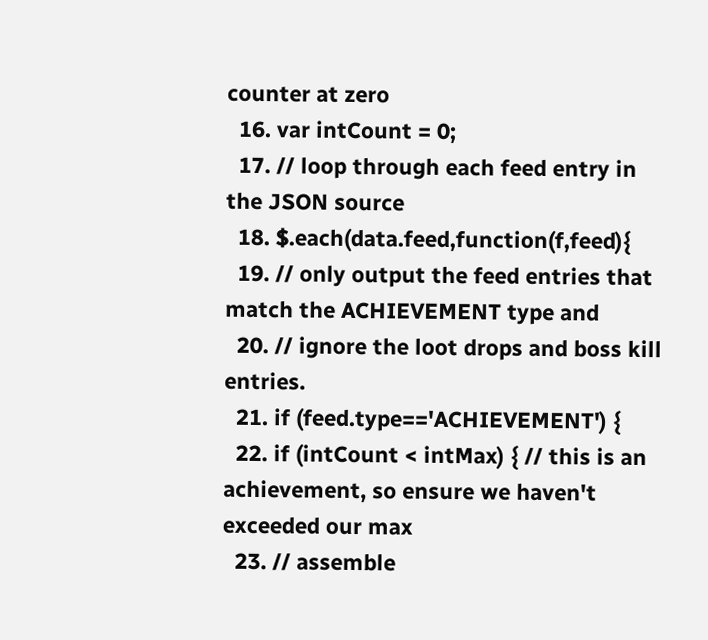counter at zero
  16. var intCount = 0;
  17. // loop through each feed entry in the JSON source
  18. $.each(data.feed,function(f,feed){
  19. // only output the feed entries that match the ACHIEVEMENT type and
  20. // ignore the loot drops and boss kill entries.
  21. if (feed.type=='ACHIEVEMENT') {
  22. if (intCount < intMax) { // this is an achievement, so ensure we haven't exceeded our max
  23. // assemble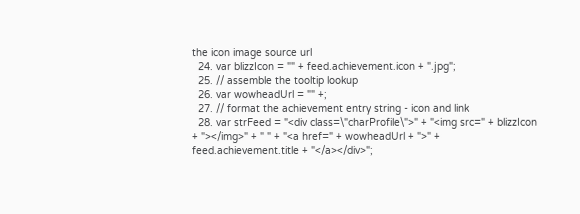the icon image source url
  24. var blizzIcon = "" + feed.achievement.icon + ".jpg";
  25. // assemble the tooltip lookup
  26. var wowheadUrl = "" +;
  27. // format the achievement entry string - icon and link
  28. var strFeed = "<div class=\"charProfile\">" + "<img src=" + blizzIcon + "></img>" + " " + "<a href=" + wowheadUrl + ">" + feed.achievement.title + "</a></div>";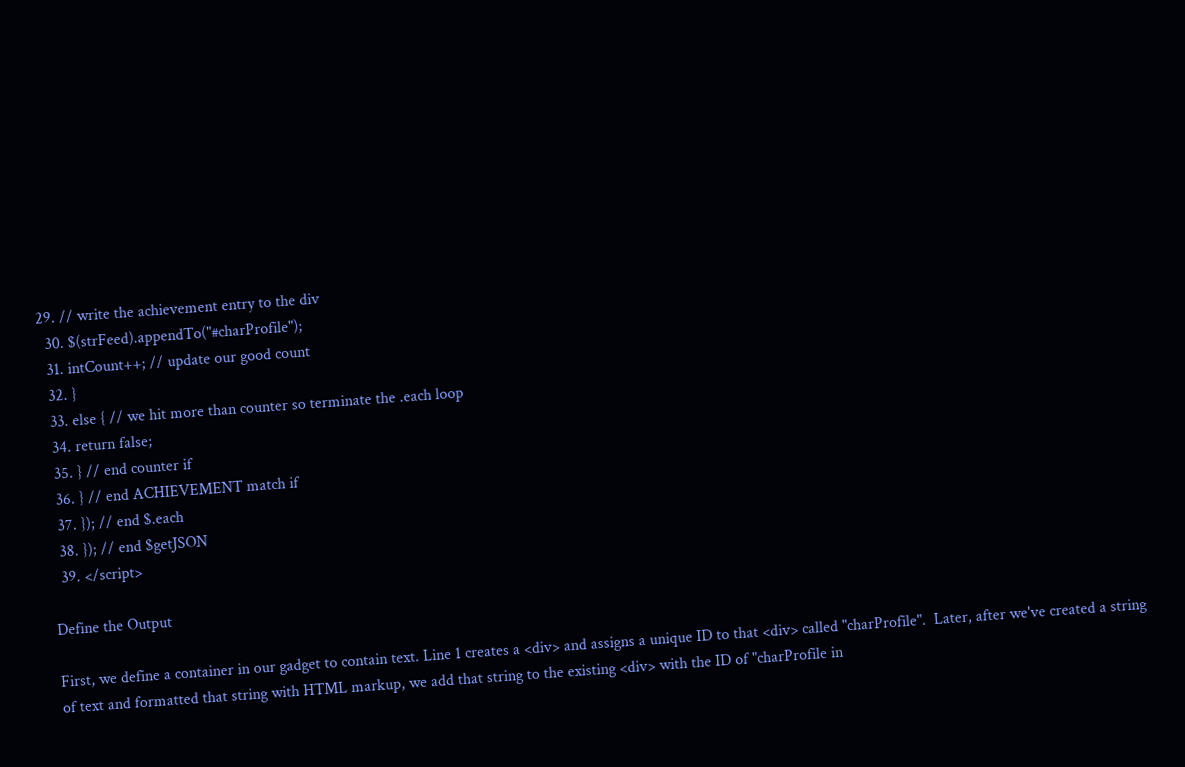29. // write the achievement entry to the div
  30. $(strFeed).appendTo("#charProfile");
  31. intCount++; // update our good count
  32. }
  33. else { // we hit more than counter so terminate the .each loop
  34. return false;
  35. } // end counter if
  36. } // end ACHIEVEMENT match if
  37. }); // end $.each
  38. }); // end $getJSON
  39. </script>

Define the Output

First, we define a container in our gadget to contain text. Line 1 creates a <div> and assigns a unique ID to that <div> called "charProfile".  Later, after we've created a string of text and formatted that string with HTML markup, we add that string to the existing <div> with the ID of "charProfile in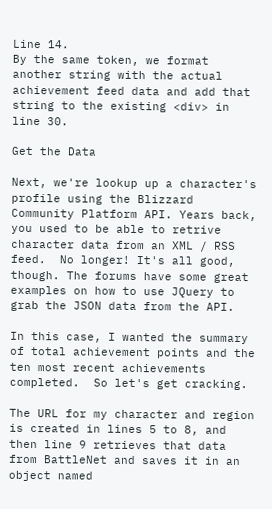Line 14.
By the same token, we format another string with the actual achievement feed data and add that string to the existing <div> in line 30.

Get the Data

Next, we're lookup up a character's profile using the Blizzard Community Platform API. Years back, you used to be able to retrive character data from an XML / RSS feed.  No longer! It's all good, though. The forums have some great examples on how to use JQuery to grab the JSON data from the API.

In this case, I wanted the summary of total achievement points and the ten most recent achievements completed.  So let's get cracking.

The URL for my character and region is created in lines 5 to 8, and then line 9 retrieves that data from BattleNet and saves it in an object named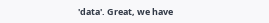'data'. Great, we have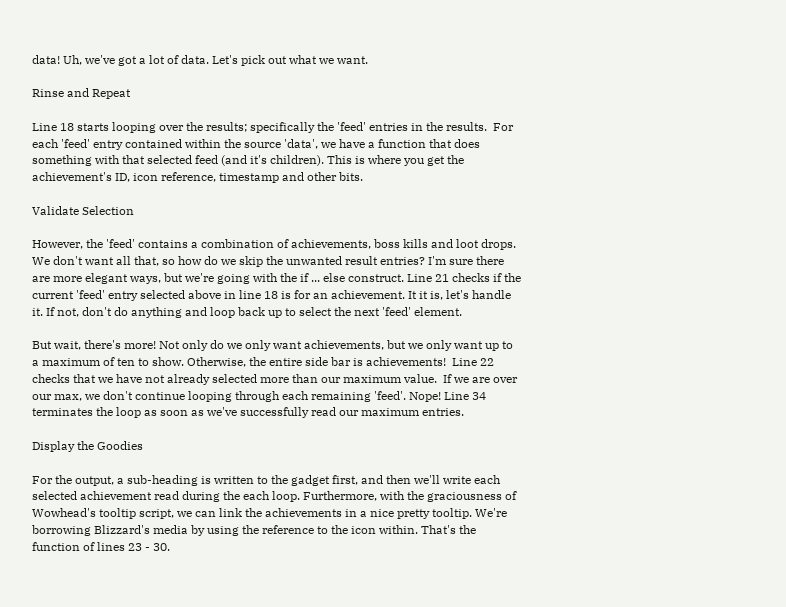data! Uh, we've got a lot of data. Let's pick out what we want.

Rinse and Repeat

Line 18 starts looping over the results; specifically the 'feed' entries in the results.  For each 'feed' entry contained within the source 'data', we have a function that does something with that selected feed (and it's children). This is where you get the achievement's ID, icon reference, timestamp and other bits.

Validate Selection

However, the 'feed' contains a combination of achievements, boss kills and loot drops. We don't want all that, so how do we skip the unwanted result entries? I'm sure there are more elegant ways, but we're going with the if ... else construct. Line 21 checks if the current 'feed' entry selected above in line 18 is for an achievement. It it is, let's handle it. If not, don't do anything and loop back up to select the next 'feed' element.

But wait, there's more! Not only do we only want achievements, but we only want up to a maximum of ten to show. Otherwise, the entire side bar is achievements!  Line 22 checks that we have not already selected more than our maximum value.  If we are over our max, we don't continue looping through each remaining 'feed'. Nope! Line 34 terminates the loop as soon as we've successfully read our maximum entries.

Display the Goodies

For the output, a sub-heading is written to the gadget first, and then we'll write each selected achievement read during the each loop. Furthermore, with the graciousness of Wowhead's tooltip script, we can link the achievements in a nice pretty tooltip. We're borrowing Blizzard's media by using the reference to the icon within. That's the function of lines 23 - 30.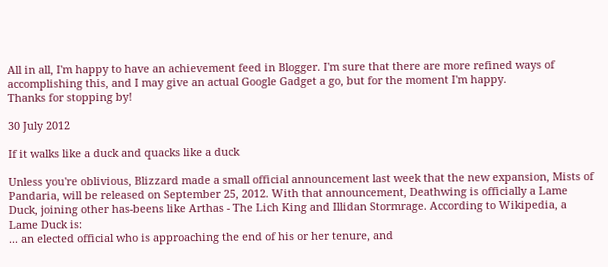All in all, I'm happy to have an achievement feed in Blogger. I'm sure that there are more refined ways of accomplishing this, and I may give an actual Google Gadget a go, but for the moment I'm happy.
Thanks for stopping by!

30 July 2012

If it walks like a duck and quacks like a duck

Unless you're oblivious, Blizzard made a small official announcement last week that the new expansion, Mists of Pandaria, will be released on September 25, 2012. With that announcement, Deathwing is officially a Lame Duck, joining other has-beens like Arthas - The Lich King and Illidan Stormrage. According to Wikipedia, a Lame Duck is:
... an elected official who is approaching the end of his or her tenure, and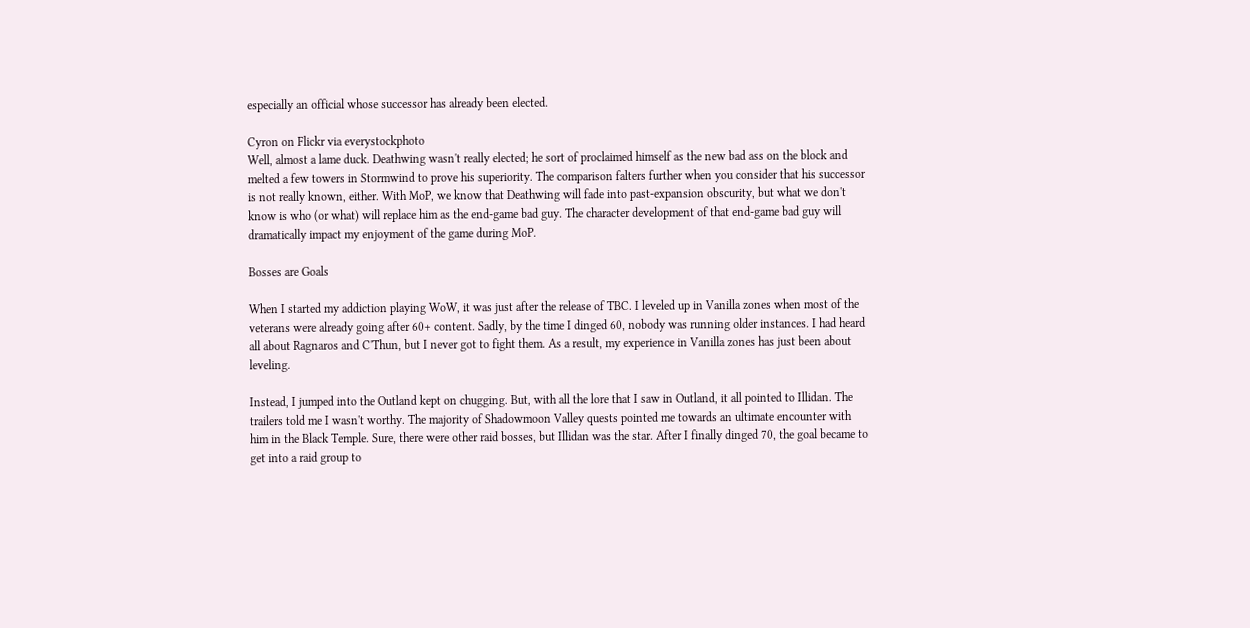especially an official whose successor has already been elected.

Cyron on Flickr via everystockphoto
Well, almost a lame duck. Deathwing wasn't really elected; he sort of proclaimed himself as the new bad ass on the block and melted a few towers in Stormwind to prove his superiority. The comparison falters further when you consider that his successor is not really known, either. With MoP, we know that Deathwing will fade into past-expansion obscurity, but what we don't know is who (or what) will replace him as the end-game bad guy. The character development of that end-game bad guy will dramatically impact my enjoyment of the game during MoP.

Bosses are Goals

When I started my addiction playing WoW, it was just after the release of TBC. I leveled up in Vanilla zones when most of the veterans were already going after 60+ content. Sadly, by the time I dinged 60, nobody was running older instances. I had heard all about Ragnaros and C'Thun, but I never got to fight them. As a result, my experience in Vanilla zones has just been about leveling.

Instead, I jumped into the Outland kept on chugging. But, with all the lore that I saw in Outland, it all pointed to Illidan. The trailers told me I wasn't worthy. The majority of Shadowmoon Valley quests pointed me towards an ultimate encounter with him in the Black Temple. Sure, there were other raid bosses, but Illidan was the star. After I finally dinged 70, the goal became to get into a raid group to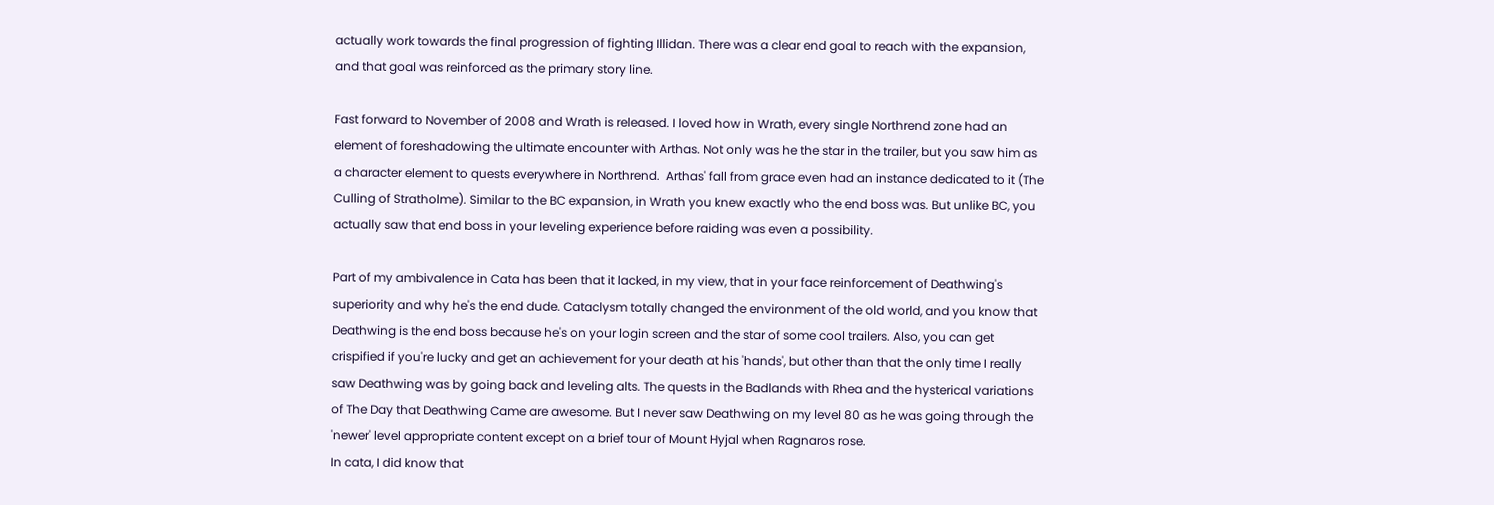actually work towards the final progression of fighting Illidan. There was a clear end goal to reach with the expansion, and that goal was reinforced as the primary story line.

Fast forward to November of 2008 and Wrath is released. I loved how in Wrath, every single Northrend zone had an element of foreshadowing the ultimate encounter with Arthas. Not only was he the star in the trailer, but you saw him as a character element to quests everywhere in Northrend.  Arthas' fall from grace even had an instance dedicated to it (The Culling of Stratholme). Similar to the BC expansion, in Wrath you knew exactly who the end boss was. But unlike BC, you actually saw that end boss in your leveling experience before raiding was even a possibility.

Part of my ambivalence in Cata has been that it lacked, in my view, that in your face reinforcement of Deathwing's superiority and why he's the end dude. Cataclysm totally changed the environment of the old world, and you know that Deathwing is the end boss because he's on your login screen and the star of some cool trailers. Also, you can get crispified if you're lucky and get an achievement for your death at his 'hands', but other than that the only time I really saw Deathwing was by going back and leveling alts. The quests in the Badlands with Rhea and the hysterical variations of The Day that Deathwing Came are awesome. But I never saw Deathwing on my level 80 as he was going through the 'newer' level appropriate content except on a brief tour of Mount Hyjal when Ragnaros rose.
In cata, I did know that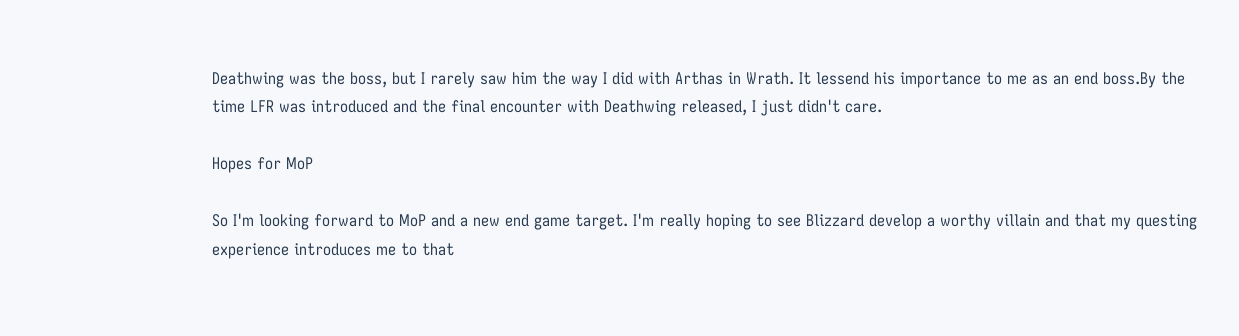Deathwing was the boss, but I rarely saw him the way I did with Arthas in Wrath. It lessend his importance to me as an end boss.By the time LFR was introduced and the final encounter with Deathwing released, I just didn't care.

Hopes for MoP

So I'm looking forward to MoP and a new end game target. I'm really hoping to see Blizzard develop a worthy villain and that my questing experience introduces me to that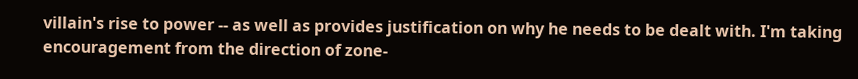villain's rise to power -- as well as provides justification on why he needs to be dealt with. I'm taking encouragement from the direction of zone-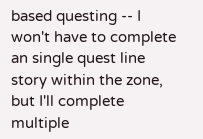based questing -- I won't have to complete an single quest line story within the zone, but I'll complete multiple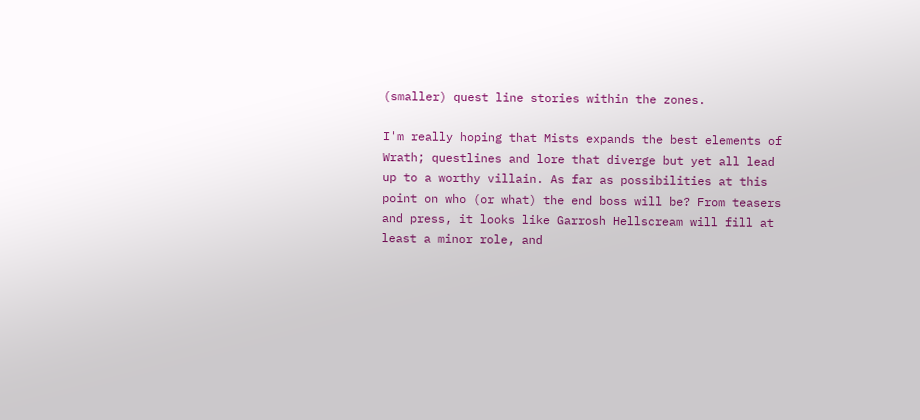(smaller) quest line stories within the zones.

I'm really hoping that Mists expands the best elements of Wrath; questlines and lore that diverge but yet all lead up to a worthy villain. As far as possibilities at this point on who (or what) the end boss will be? From teasers and press, it looks like Garrosh Hellscream will fill at least a minor role, and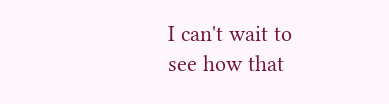I can't wait to see how that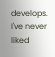develops. I've never liked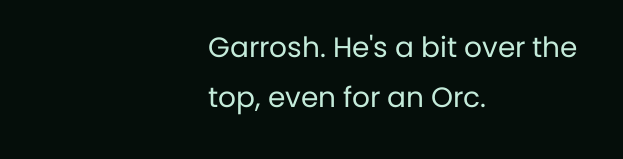Garrosh. He's a bit over the top, even for an Orc.